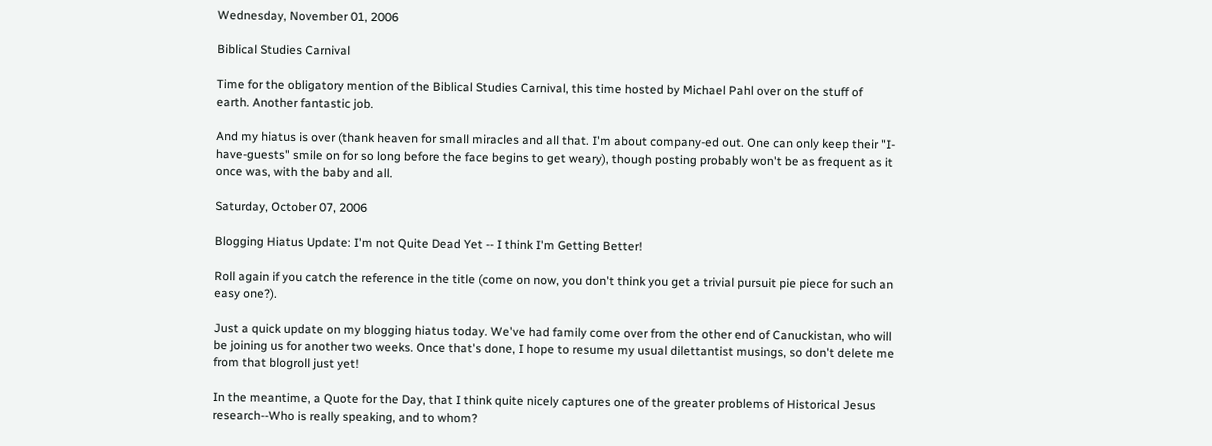Wednesday, November 01, 2006

Biblical Studies Carnival

Time for the obligatory mention of the Biblical Studies Carnival, this time hosted by Michael Pahl over on the stuff of earth. Another fantastic job.

And my hiatus is over (thank heaven for small miracles and all that. I'm about company-ed out. One can only keep their "I-have-guests" smile on for so long before the face begins to get weary), though posting probably won't be as frequent as it once was, with the baby and all.

Saturday, October 07, 2006

Blogging Hiatus Update: I'm not Quite Dead Yet -- I think I'm Getting Better!

Roll again if you catch the reference in the title (come on now, you don't think you get a trivial pursuit pie piece for such an easy one?).

Just a quick update on my blogging hiatus today. We've had family come over from the other end of Canuckistan, who will be joining us for another two weeks. Once that's done, I hope to resume my usual dilettantist musings, so don't delete me from that blogroll just yet!

In the meantime, a Quote for the Day, that I think quite nicely captures one of the greater problems of Historical Jesus research--Who is really speaking, and to whom?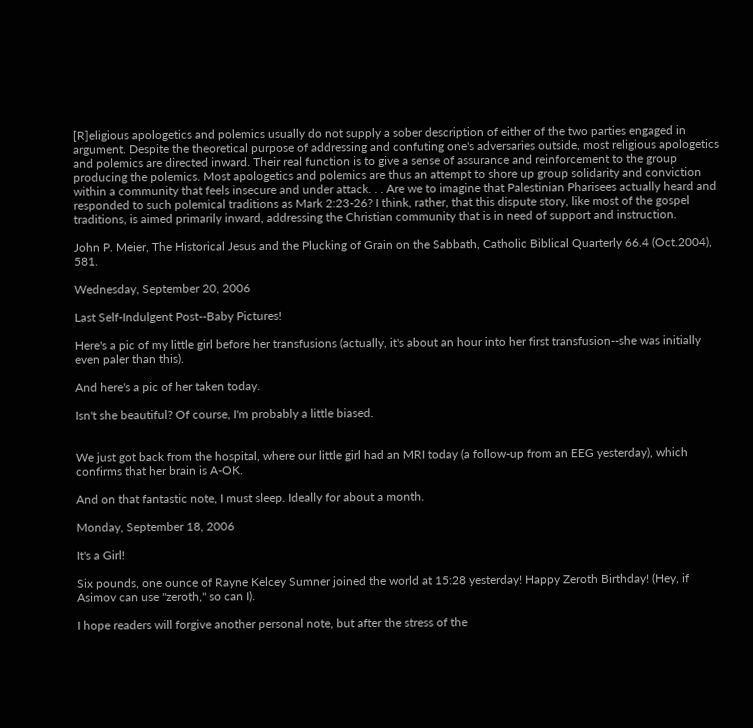[R]eligious apologetics and polemics usually do not supply a sober description of either of the two parties engaged in argument. Despite the theoretical purpose of addressing and confuting one's adversaries outside, most religious apologetics and polemics are directed inward. Their real function is to give a sense of assurance and reinforcement to the group producing the polemics. Most apologetics and polemics are thus an attempt to shore up group solidarity and conviction within a community that feels insecure and under attack. . . Are we to imagine that Palestinian Pharisees actually heard and responded to such polemical traditions as Mark 2:23-26? I think, rather, that this dispute story, like most of the gospel traditions, is aimed primarily inward, addressing the Christian community that is in need of support and instruction.

John P. Meier, The Historical Jesus and the Plucking of Grain on the Sabbath, Catholic Biblical Quarterly 66.4 (Oct.2004), 581.

Wednesday, September 20, 2006

Last Self-Indulgent Post--Baby Pictures!

Here's a pic of my little girl before her transfusions (actually, it's about an hour into her first transfusion--she was initially even paler than this).

And here's a pic of her taken today.

Isn't she beautiful? Of course, I'm probably a little biased.


We just got back from the hospital, where our little girl had an MRI today (a follow-up from an EEG yesterday), which confirms that her brain is A-OK.

And on that fantastic note, I must sleep. Ideally for about a month.

Monday, September 18, 2006

It's a Girl!

Six pounds, one ounce of Rayne Kelcey Sumner joined the world at 15:28 yesterday! Happy Zeroth Birthday! (Hey, if Asimov can use "zeroth," so can I).

I hope readers will forgive another personal note, but after the stress of the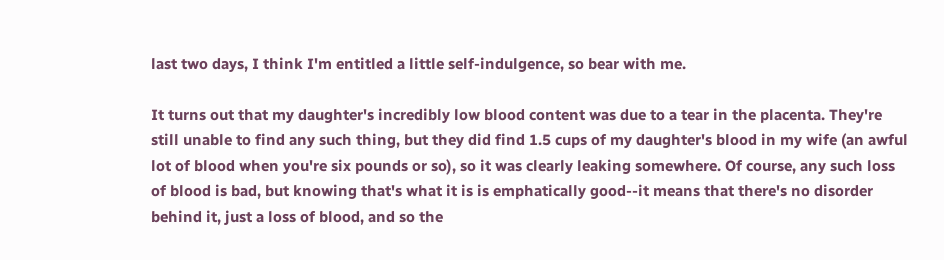last two days, I think I'm entitled a little self-indulgence, so bear with me.

It turns out that my daughter's incredibly low blood content was due to a tear in the placenta. They're still unable to find any such thing, but they did find 1.5 cups of my daughter's blood in my wife (an awful lot of blood when you're six pounds or so), so it was clearly leaking somewhere. Of course, any such loss of blood is bad, but knowing that's what it is is emphatically good--it means that there's no disorder behind it, just a loss of blood, and so the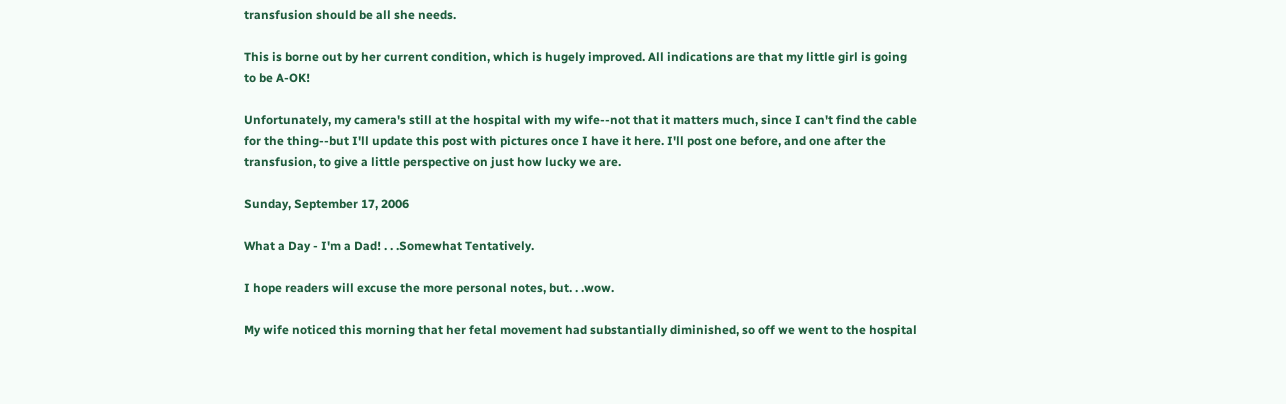transfusion should be all she needs.

This is borne out by her current condition, which is hugely improved. All indications are that my little girl is going to be A-OK!

Unfortunately, my camera's still at the hospital with my wife--not that it matters much, since I can't find the cable for the thing--but I'll update this post with pictures once I have it here. I'll post one before, and one after the transfusion, to give a little perspective on just how lucky we are.

Sunday, September 17, 2006

What a Day - I'm a Dad! . . .Somewhat Tentatively.

I hope readers will excuse the more personal notes, but. . .wow.

My wife noticed this morning that her fetal movement had substantially diminished, so off we went to the hospital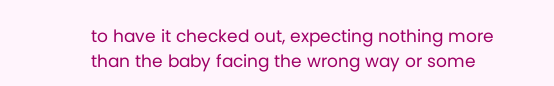to have it checked out, expecting nothing more than the baby facing the wrong way or some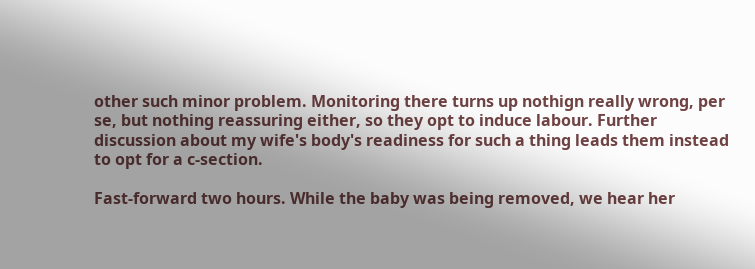other such minor problem. Monitoring there turns up nothign really wrong, per se, but nothing reassuring either, so they opt to induce labour. Further discussion about my wife's body's readiness for such a thing leads them instead to opt for a c-section.

Fast-forward two hours. While the baby was being removed, we hear her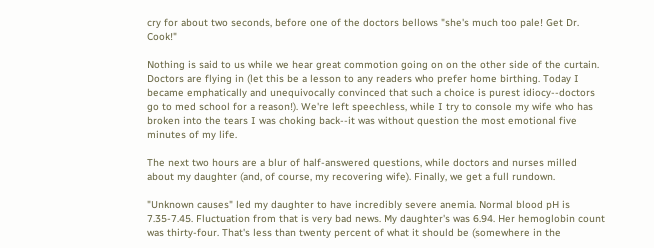cry for about two seconds, before one of the doctors bellows "she's much too pale! Get Dr. Cook!"

Nothing is said to us while we hear great commotion going on on the other side of the curtain. Doctors are flying in (let this be a lesson to any readers who prefer home birthing. Today I became emphatically and unequivocally convinced that such a choice is purest idiocy--doctors go to med school for a reason!). We're left speechless, while I try to console my wife who has broken into the tears I was choking back--it was without question the most emotional five minutes of my life.

The next two hours are a blur of half-answered questions, while doctors and nurses milled about my daughter (and, of course, my recovering wife). Finally, we get a full rundown.

"Unknown causes" led my daughter to have incredibly severe anemia. Normal blood pH is 7.35-7.45. Fluctuation from that is very bad news. My daughter's was 6.94. Her hemoglobin count was thirty-four. That's less than twenty percent of what it should be (somewhere in the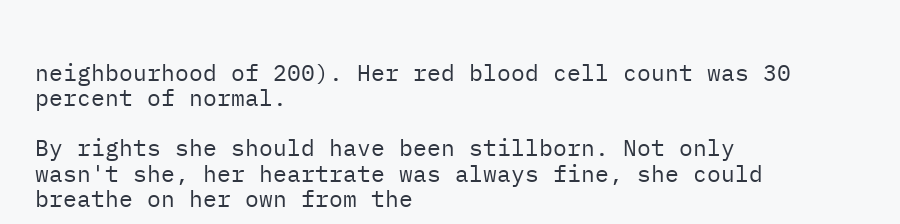neighbourhood of 200). Her red blood cell count was 30 percent of normal.

By rights she should have been stillborn. Not only wasn't she, her heartrate was always fine, she could breathe on her own from the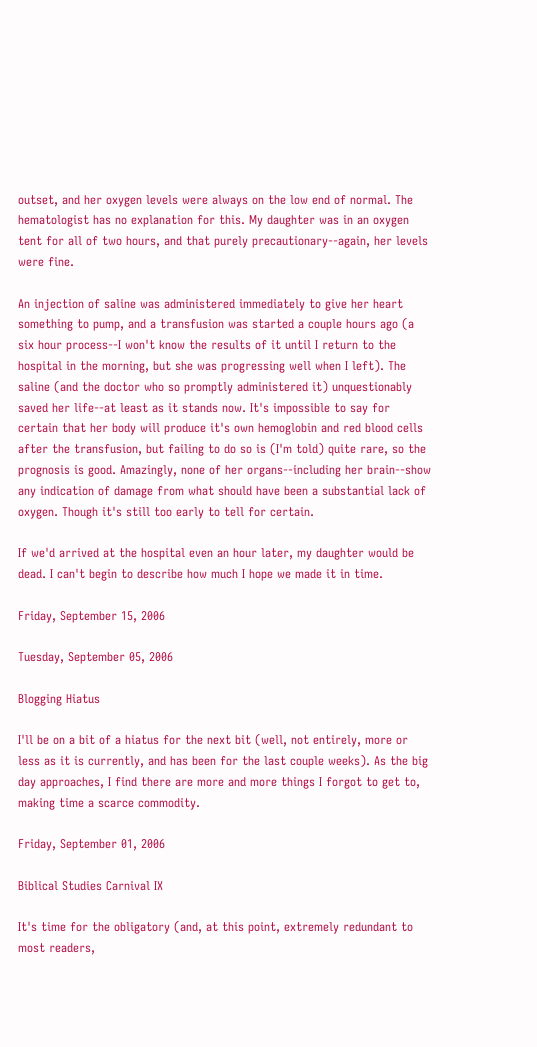outset, and her oxygen levels were always on the low end of normal. The hematologist has no explanation for this. My daughter was in an oxygen tent for all of two hours, and that purely precautionary--again, her levels were fine.

An injection of saline was administered immediately to give her heart something to pump, and a transfusion was started a couple hours ago (a six hour process--I won't know the results of it until I return to the hospital in the morning, but she was progressing well when I left). The saline (and the doctor who so promptly administered it) unquestionably saved her life--at least as it stands now. It's impossible to say for certain that her body will produce it's own hemoglobin and red blood cells after the transfusion, but failing to do so is (I'm told) quite rare, so the prognosis is good. Amazingly, none of her organs--including her brain--show any indication of damage from what should have been a substantial lack of oxygen. Though it's still too early to tell for certain.

If we'd arrived at the hospital even an hour later, my daughter would be dead. I can't begin to describe how much I hope we made it in time.

Friday, September 15, 2006

Tuesday, September 05, 2006

Blogging Hiatus

I'll be on a bit of a hiatus for the next bit (well, not entirely, more or less as it is currently, and has been for the last couple weeks). As the big day approaches, I find there are more and more things I forgot to get to, making time a scarce commodity.

Friday, September 01, 2006

Biblical Studies Carnival IX

It's time for the obligatory (and, at this point, extremely redundant to most readers,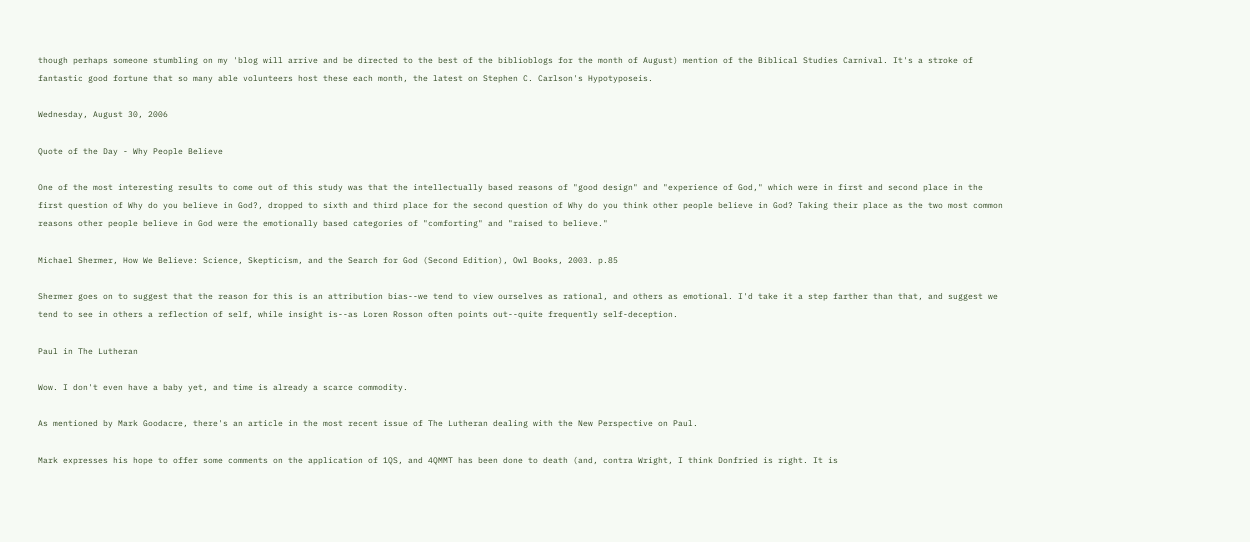though perhaps someone stumbling on my 'blog will arrive and be directed to the best of the biblioblogs for the month of August) mention of the Biblical Studies Carnival. It's a stroke of fantastic good fortune that so many able volunteers host these each month, the latest on Stephen C. Carlson's Hypotyposeis.

Wednesday, August 30, 2006

Quote of the Day - Why People Believe

One of the most interesting results to come out of this study was that the intellectually based reasons of "good design" and "experience of God," which were in first and second place in the first question of Why do you believe in God?, dropped to sixth and third place for the second question of Why do you think other people believe in God? Taking their place as the two most common reasons other people believe in God were the emotionally based categories of "comforting" and "raised to believe."

Michael Shermer, How We Believe: Science, Skepticism, and the Search for God (Second Edition), Owl Books, 2003. p.85

Shermer goes on to suggest that the reason for this is an attribution bias--we tend to view ourselves as rational, and others as emotional. I'd take it a step farther than that, and suggest we tend to see in others a reflection of self, while insight is--as Loren Rosson often points out--quite frequently self-deception.

Paul in The Lutheran

Wow. I don't even have a baby yet, and time is already a scarce commodity.

As mentioned by Mark Goodacre, there's an article in the most recent issue of The Lutheran dealing with the New Perspective on Paul.

Mark expresses his hope to offer some comments on the application of 1QS, and 4QMMT has been done to death (and, contra Wright, I think Donfried is right. It is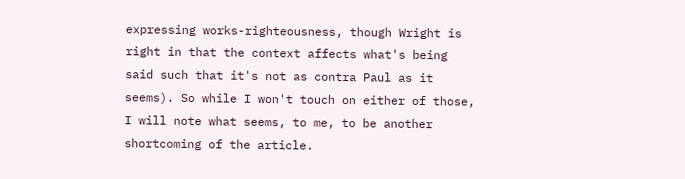expressing works-righteousness, though Wright is right in that the context affects what's being said such that it's not as contra Paul as it seems). So while I won't touch on either of those, I will note what seems, to me, to be another shortcoming of the article.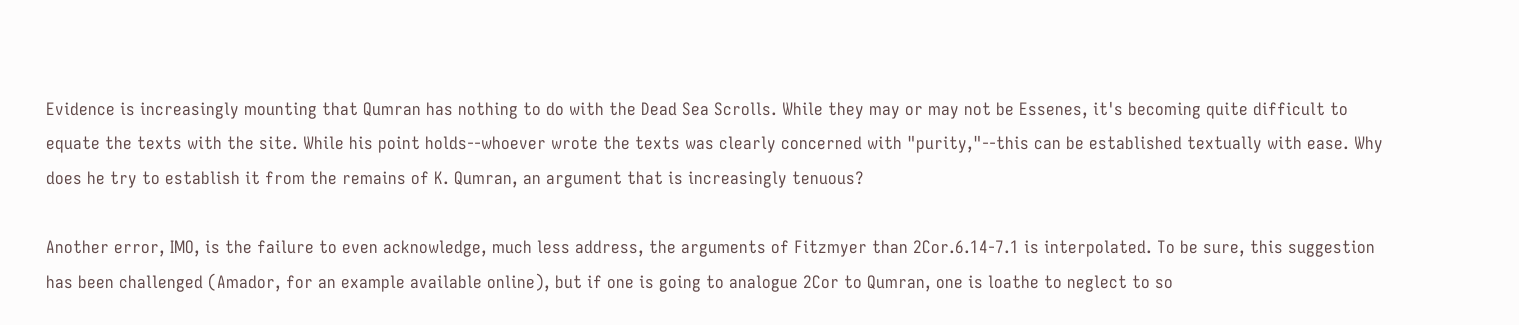Evidence is increasingly mounting that Qumran has nothing to do with the Dead Sea Scrolls. While they may or may not be Essenes, it's becoming quite difficult to equate the texts with the site. While his point holds--whoever wrote the texts was clearly concerned with "purity,"--this can be established textually with ease. Why does he try to establish it from the remains of K. Qumran, an argument that is increasingly tenuous?

Another error, IMO, is the failure to even acknowledge, much less address, the arguments of Fitzmyer than 2Cor.6.14-7.1 is interpolated. To be sure, this suggestion has been challenged (Amador, for an example available online), but if one is going to analogue 2Cor to Qumran, one is loathe to neglect to so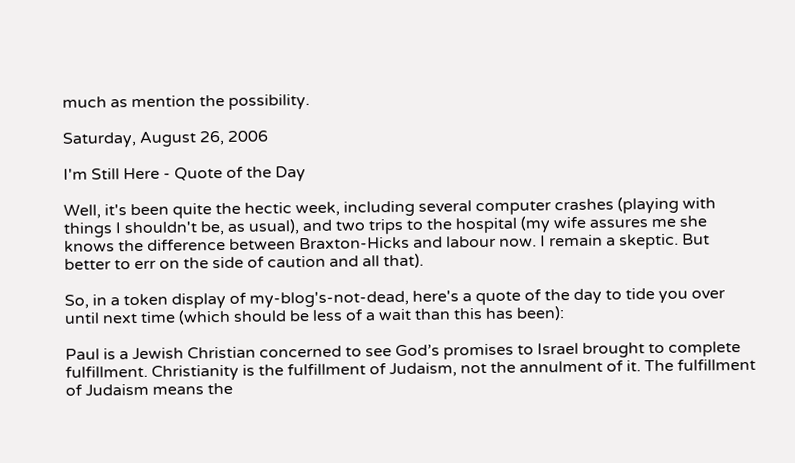much as mention the possibility.

Saturday, August 26, 2006

I'm Still Here - Quote of the Day

Well, it's been quite the hectic week, including several computer crashes (playing with things I shouldn't be, as usual), and two trips to the hospital (my wife assures me she knows the difference between Braxton-Hicks and labour now. I remain a skeptic. But better to err on the side of caution and all that).

So, in a token display of my-blog's-not-dead, here's a quote of the day to tide you over until next time (which should be less of a wait than this has been):

Paul is a Jewish Christian concerned to see God’s promises to Israel brought to complete fulfillment. Christianity is the fulfillment of Judaism, not the annulment of it. The fulfillment of Judaism means the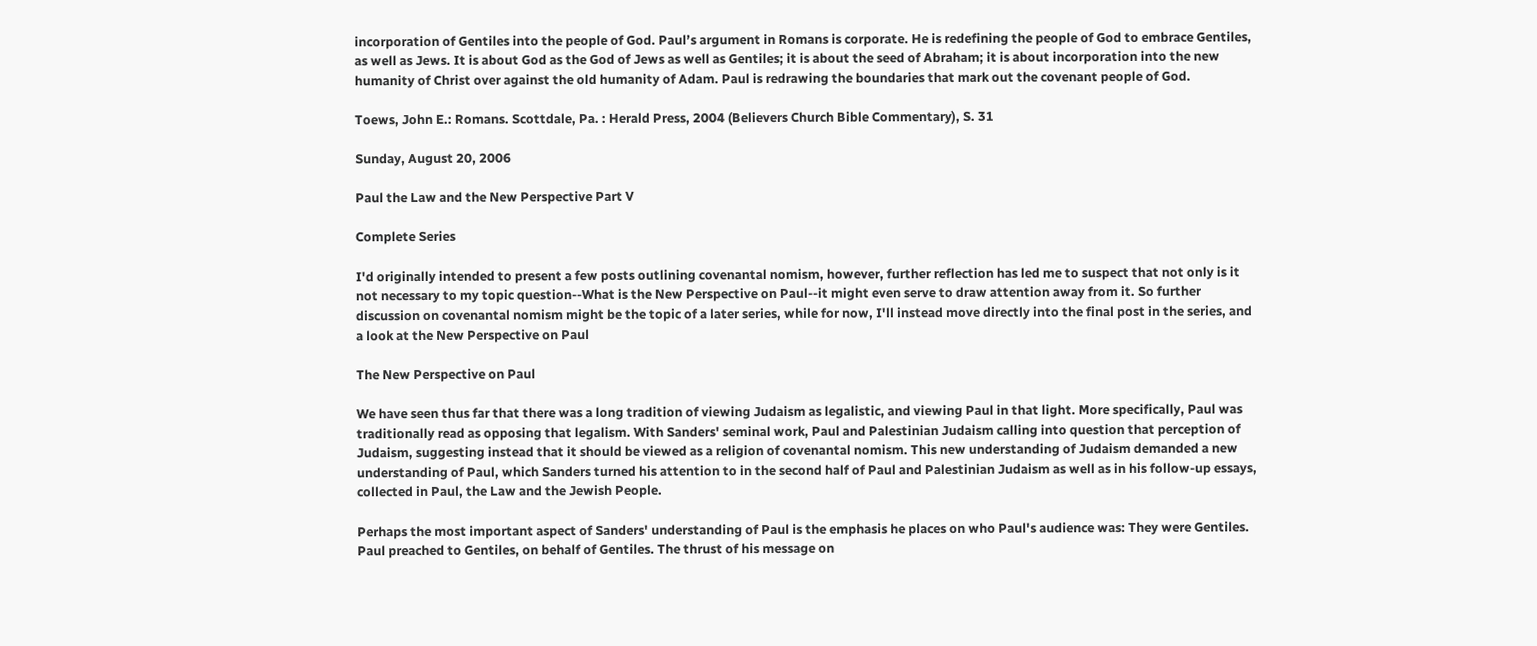incorporation of Gentiles into the people of God. Paul’s argument in Romans is corporate. He is redefining the people of God to embrace Gentiles, as well as Jews. It is about God as the God of Jews as well as Gentiles; it is about the seed of Abraham; it is about incorporation into the new humanity of Christ over against the old humanity of Adam. Paul is redrawing the boundaries that mark out the covenant people of God.

Toews, John E.: Romans. Scottdale, Pa. : Herald Press, 2004 (Believers Church Bible Commentary), S. 31

Sunday, August 20, 2006

Paul the Law and the New Perspective Part V

Complete Series

I'd originally intended to present a few posts outlining covenantal nomism, however, further reflection has led me to suspect that not only is it not necessary to my topic question--What is the New Perspective on Paul--it might even serve to draw attention away from it. So further discussion on covenantal nomism might be the topic of a later series, while for now, I'll instead move directly into the final post in the series, and a look at the New Perspective on Paul

The New Perspective on Paul

We have seen thus far that there was a long tradition of viewing Judaism as legalistic, and viewing Paul in that light. More specifically, Paul was traditionally read as opposing that legalism. With Sanders' seminal work, Paul and Palestinian Judaism calling into question that perception of Judaism, suggesting instead that it should be viewed as a religion of covenantal nomism. This new understanding of Judaism demanded a new understanding of Paul, which Sanders turned his attention to in the second half of Paul and Palestinian Judaism as well as in his follow-up essays, collected in Paul, the Law and the Jewish People.

Perhaps the most important aspect of Sanders' understanding of Paul is the emphasis he places on who Paul's audience was: They were Gentiles. Paul preached to Gentiles, on behalf of Gentiles. The thrust of his message on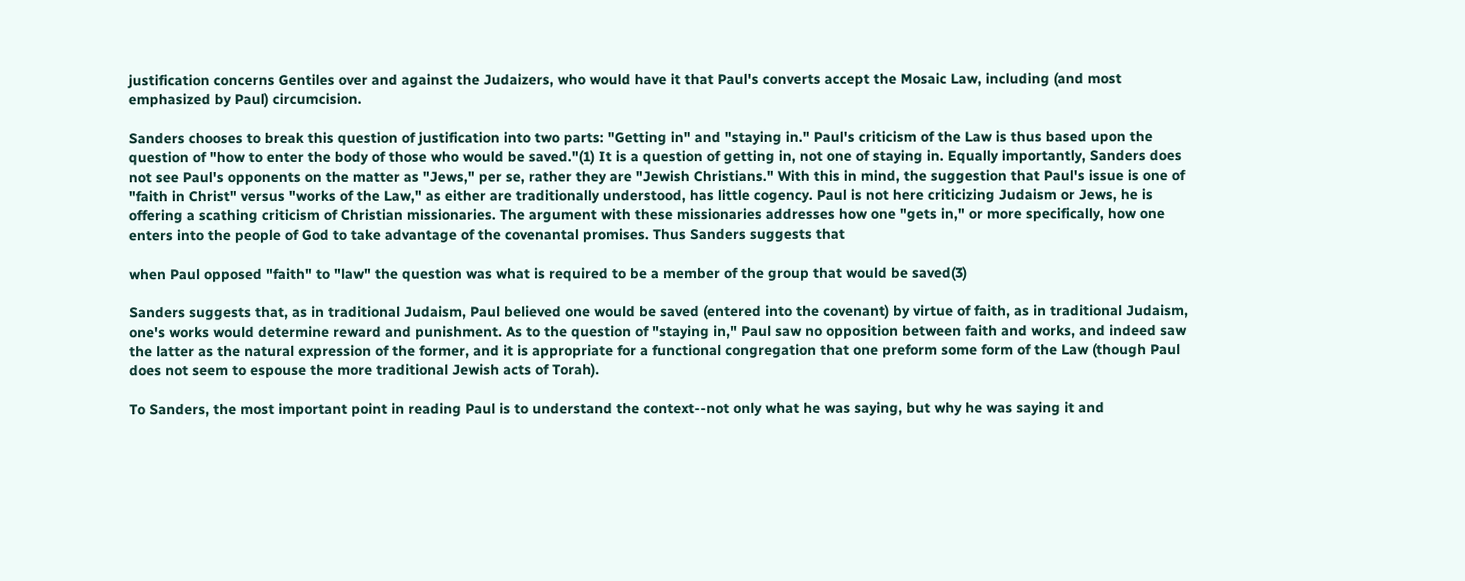justification concerns Gentiles over and against the Judaizers, who would have it that Paul's converts accept the Mosaic Law, including (and most emphasized by Paul) circumcision.

Sanders chooses to break this question of justification into two parts: "Getting in" and "staying in." Paul's criticism of the Law is thus based upon the question of "how to enter the body of those who would be saved."(1) It is a question of getting in, not one of staying in. Equally importantly, Sanders does not see Paul's opponents on the matter as "Jews," per se, rather they are "Jewish Christians." With this in mind, the suggestion that Paul's issue is one of "faith in Christ" versus "works of the Law," as either are traditionally understood, has little cogency. Paul is not here criticizing Judaism or Jews, he is offering a scathing criticism of Christian missionaries. The argument with these missionaries addresses how one "gets in," or more specifically, how one enters into the people of God to take advantage of the covenantal promises. Thus Sanders suggests that

when Paul opposed "faith" to "law" the question was what is required to be a member of the group that would be saved(3)

Sanders suggests that, as in traditional Judaism, Paul believed one would be saved (entered into the covenant) by virtue of faith, as in traditional Judaism, one's works would determine reward and punishment. As to the question of "staying in," Paul saw no opposition between faith and works, and indeed saw the latter as the natural expression of the former, and it is appropriate for a functional congregation that one preform some form of the Law (though Paul does not seem to espouse the more traditional Jewish acts of Torah).

To Sanders, the most important point in reading Paul is to understand the context--not only what he was saying, but why he was saying it and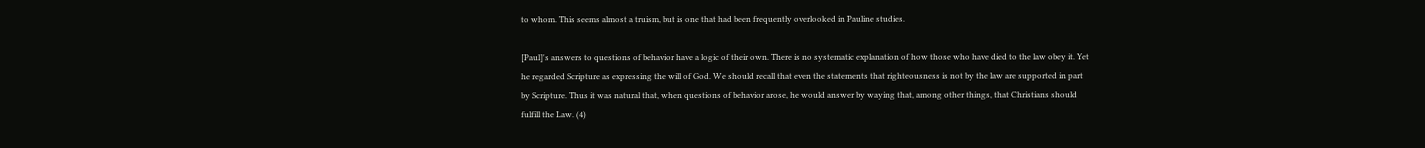to whom. This seems almost a truism, but is one that had been frequently overlooked in Pauline studies.

[Paul]'s answers to questions of behavior have a logic of their own. There is no systematic explanation of how those who have died to the law obey it. Yet he regarded Scripture as expressing the will of God. We should recall that even the statements that righteousness is not by the law are supported in part by Scripture. Thus it was natural that, when questions of behavior arose, he would answer by waying that, among other things, that Christians should fulfill the Law. (4)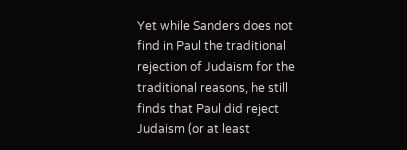Yet while Sanders does not find in Paul the traditional rejection of Judaism for the traditional reasons, he still finds that Paul did reject Judaism (or at least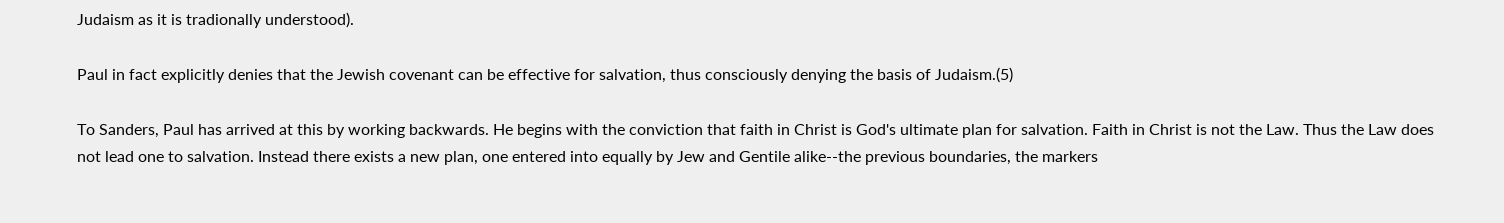Judaism as it is tradionally understood).

Paul in fact explicitly denies that the Jewish covenant can be effective for salvation, thus consciously denying the basis of Judaism.(5)

To Sanders, Paul has arrived at this by working backwards. He begins with the conviction that faith in Christ is God's ultimate plan for salvation. Faith in Christ is not the Law. Thus the Law does not lead one to salvation. Instead there exists a new plan, one entered into equally by Jew and Gentile alike--the previous boundaries, the markers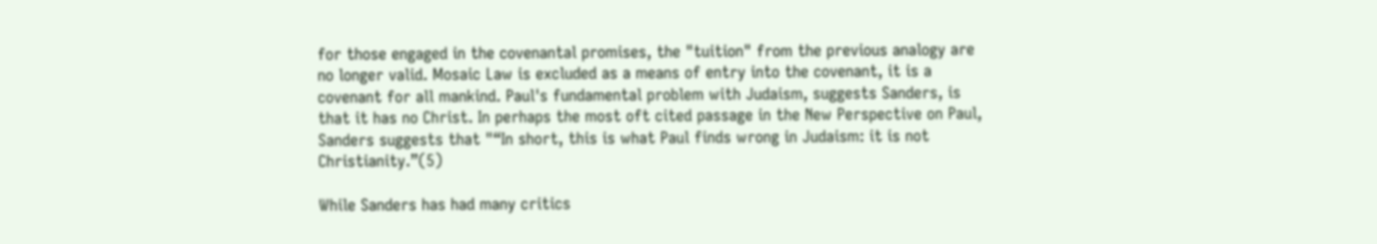for those engaged in the covenantal promises, the "tuition" from the previous analogy are no longer valid. Mosaic Law is excluded as a means of entry into the covenant, it is a covenant for all mankind. Paul's fundamental problem with Judaism, suggests Sanders, is that it has no Christ. In perhaps the most oft cited passage in the New Perspective on Paul, Sanders suggests that "“In short, this is what Paul finds wrong in Judaism: it is not Christianity.”(5)

While Sanders has had many critics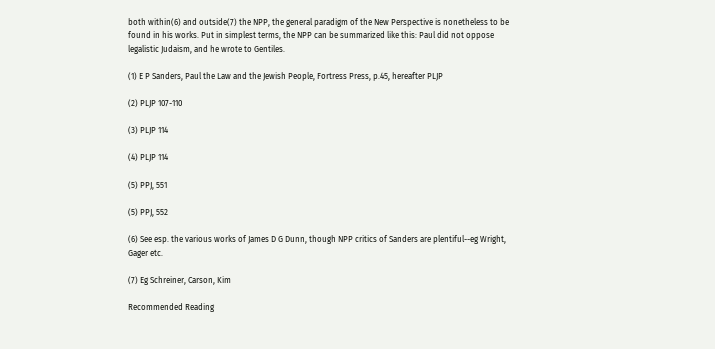both within(6) and outside(7) the NPP, the general paradigm of the New Perspective is nonetheless to be found in his works. Put in simplest terms, the NPP can be summarized like this: Paul did not oppose legalistic Judaism, and he wrote to Gentiles.

(1) E P Sanders, Paul the Law and the Jewish People, Fortress Press, p.45, hereafter PLJP

(2) PLJP 107-110

(3) PLJP 114

(4) PLJP 114

(5) PPJ, 551

(5) PPJ, 552

(6) See esp. the various works of James D G Dunn, though NPP critics of Sanders are plentiful--eg Wright, Gager etc.

(7) Eg Schreiner, Carson, Kim

Recommended Reading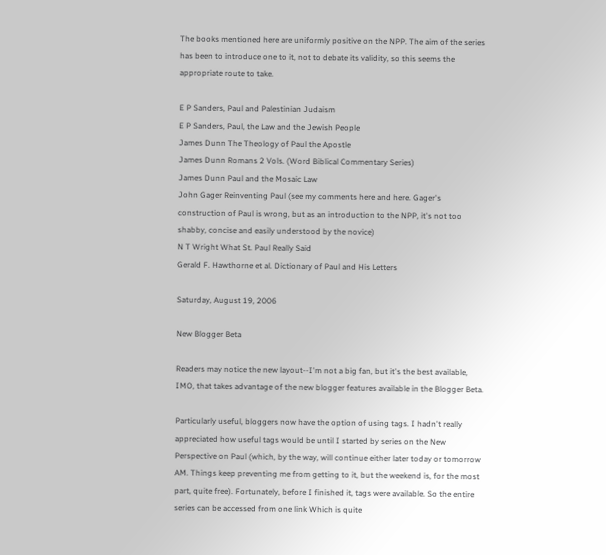The books mentioned here are uniformly positive on the NPP. The aim of the series has been to introduce one to it, not to debate its validity, so this seems the appropriate route to take.

E P Sanders, Paul and Palestinian Judaism
E P Sanders, Paul, the Law and the Jewish People
James Dunn The Theology of Paul the Apostle
James Dunn Romans 2 Vols. (Word Biblical Commentary Series)
James Dunn Paul and the Mosaic Law
John Gager Reinventing Paul (see my comments here and here. Gager's construction of Paul is wrong, but as an introduction to the NPP, it's not too shabby, concise and easily understood by the novice)
N T Wright What St. Paul Really Said
Gerald F. Hawthorne et al. Dictionary of Paul and His Letters

Saturday, August 19, 2006

New Blogger Beta

Readers may notice the new layout--I'm not a big fan, but it's the best available, IMO, that takes advantage of the new blogger features available in the Blogger Beta.

Particularly useful, bloggers now have the option of using tags. I hadn't really appreciated how useful tags would be until I started by series on the New Perspective on Paul (which, by the way, will continue either later today or tomorrow AM. Things keep preventing me from getting to it, but the weekend is, for the most part, quite free). Fortunately, before I finished it, tags were available. So the entire series can be accessed from one link Which is quite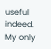useful indeed. My only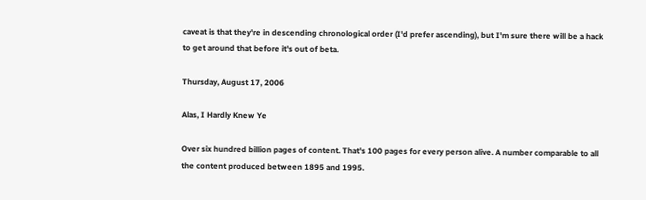caveat is that they're in descending chronological order (I'd prefer ascending), but I'm sure there will be a hack to get around that before it's out of beta.

Thursday, August 17, 2006

Alas, I Hardly Knew Ye

Over six hundred billion pages of content. That's 100 pages for every person alive. A number comparable to all the content produced between 1895 and 1995.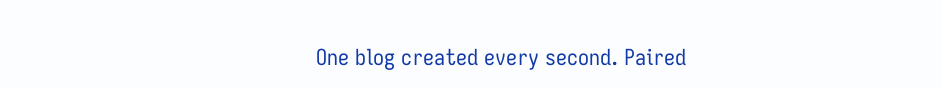One blog created every second. Paired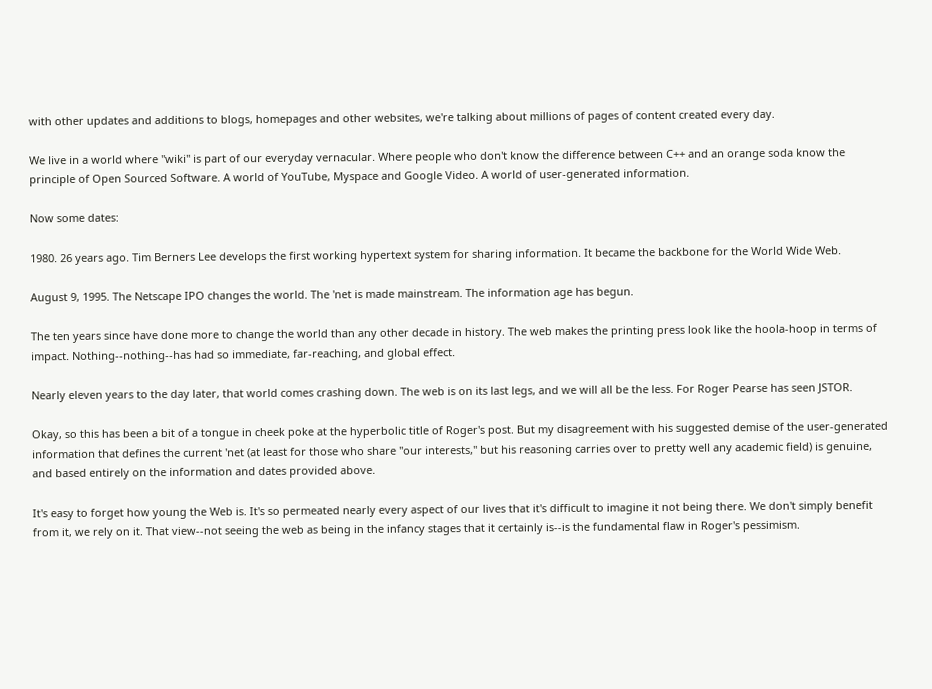with other updates and additions to blogs, homepages and other websites, we're talking about millions of pages of content created every day.

We live in a world where "wiki" is part of our everyday vernacular. Where people who don't know the difference between C++ and an orange soda know the principle of Open Sourced Software. A world of YouTube, Myspace and Google Video. A world of user-generated information.

Now some dates:

1980. 26 years ago. Tim Berners Lee develops the first working hypertext system for sharing information. It became the backbone for the World Wide Web.

August 9, 1995. The Netscape IPO changes the world. The 'net is made mainstream. The information age has begun.

The ten years since have done more to change the world than any other decade in history. The web makes the printing press look like the hoola-hoop in terms of impact. Nothing--nothing--has had so immediate, far-reaching, and global effect.

Nearly eleven years to the day later, that world comes crashing down. The web is on its last legs, and we will all be the less. For Roger Pearse has seen JSTOR.

Okay, so this has been a bit of a tongue in cheek poke at the hyperbolic title of Roger's post. But my disagreement with his suggested demise of the user-generated information that defines the current 'net (at least for those who share "our interests," but his reasoning carries over to pretty well any academic field) is genuine, and based entirely on the information and dates provided above.

It's easy to forget how young the Web is. It's so permeated nearly every aspect of our lives that it's difficult to imagine it not being there. We don't simply benefit from it, we rely on it. That view--not seeing the web as being in the infancy stages that it certainly is--is the fundamental flaw in Roger's pessimism.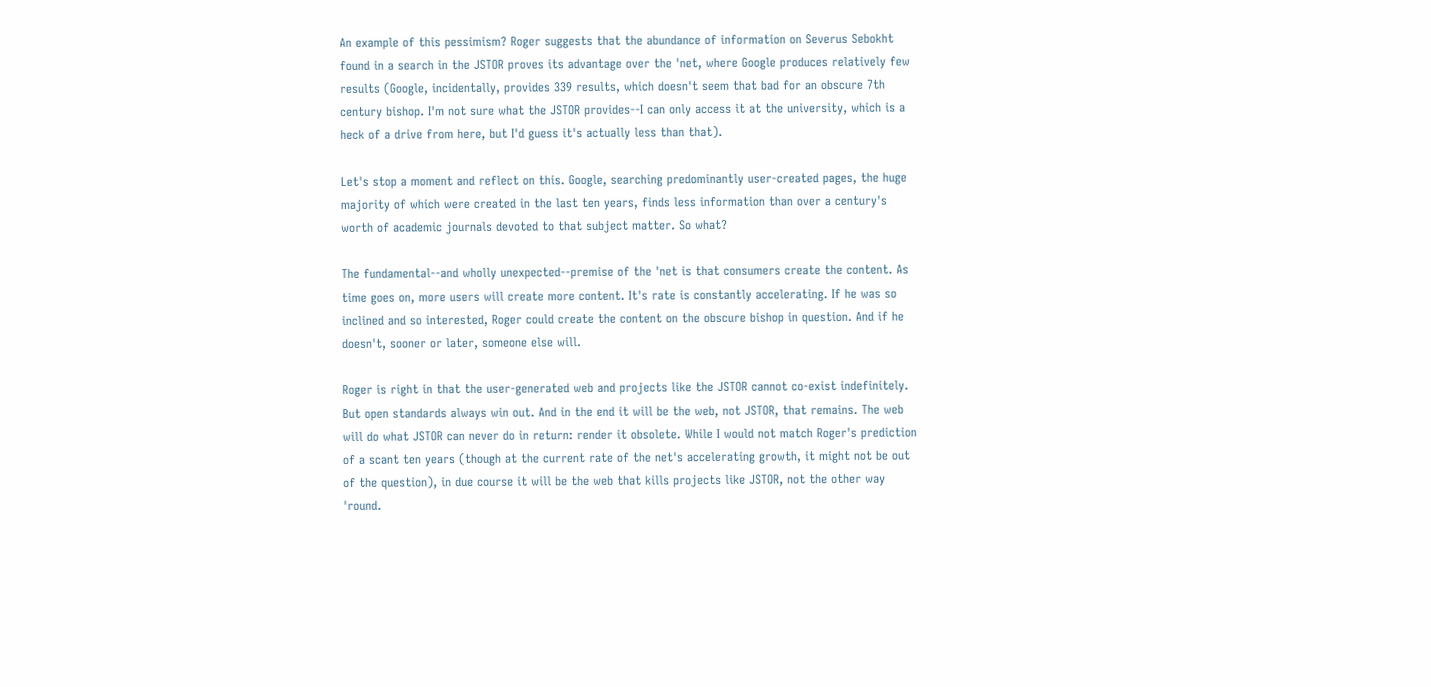An example of this pessimism? Roger suggests that the abundance of information on Severus Sebokht found in a search in the JSTOR proves its advantage over the 'net, where Google produces relatively few results (Google, incidentally, provides 339 results, which doesn't seem that bad for an obscure 7th century bishop. I'm not sure what the JSTOR provides--I can only access it at the university, which is a heck of a drive from here, but I'd guess it's actually less than that).

Let's stop a moment and reflect on this. Google, searching predominantly user-created pages, the huge majority of which were created in the last ten years, finds less information than over a century's worth of academic journals devoted to that subject matter. So what?

The fundamental--and wholly unexpected--premise of the 'net is that consumers create the content. As time goes on, more users will create more content. It's rate is constantly accelerating. If he was so inclined and so interested, Roger could create the content on the obscure bishop in question. And if he doesn't, sooner or later, someone else will.

Roger is right in that the user-generated web and projects like the JSTOR cannot co-exist indefinitely. But open standards always win out. And in the end it will be the web, not JSTOR, that remains. The web will do what JSTOR can never do in return: render it obsolete. While I would not match Roger's prediction of a scant ten years (though at the current rate of the net's accelerating growth, it might not be out of the question), in due course it will be the web that kills projects like JSTOR, not the other way 'round.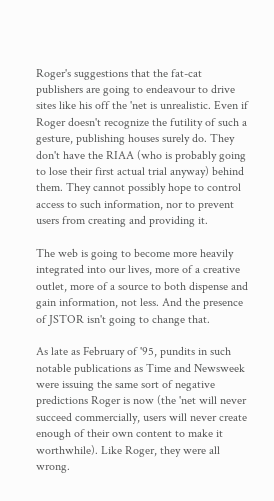Roger's suggestions that the fat-cat publishers are going to endeavour to drive sites like his off the 'net is unrealistic. Even if Roger doesn't recognize the futility of such a gesture, publishing houses surely do. They don't have the RIAA (who is probably going to lose their first actual trial anyway) behind them. They cannot possibly hope to control access to such information, nor to prevent users from creating and providing it.

The web is going to become more heavily integrated into our lives, more of a creative outlet, more of a source to both dispense and gain information, not less. And the presence of JSTOR isn't going to change that.

As late as February of '95, pundits in such notable publications as Time and Newsweek were issuing the same sort of negative predictions Roger is now (the 'net will never succeed commercially, users will never create enough of their own content to make it worthwhile). Like Roger, they were all wrong.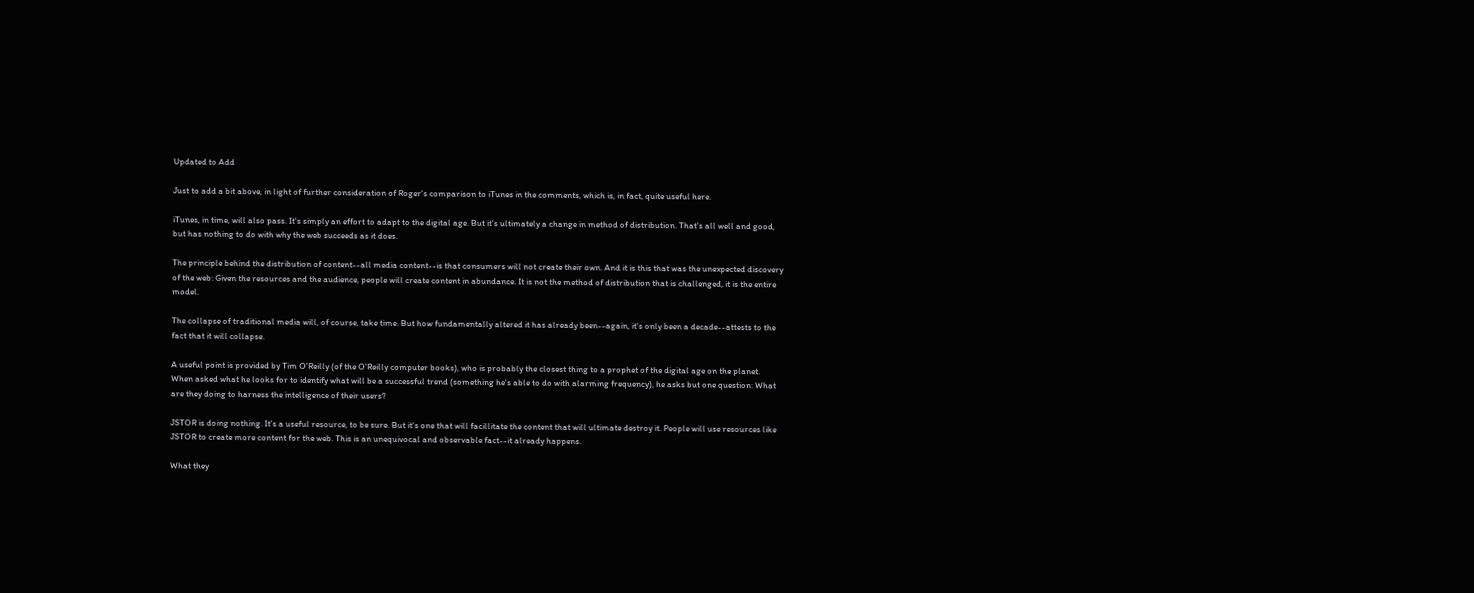Updated to Add

Just to add a bit above, in light of further consideration of Roger's comparison to iTunes in the comments, which is, in fact, quite useful here.

iTunes, in time, will also pass. It's simply an effort to adapt to the digital age. But it's ultimately a change in method of distribution. That's all well and good, but has nothing to do with why the web succeeds as it does.

The principle behind the distribution of content--all media content--is that consumers will not create their own. And it is this that was the unexpected discovery of the web: Given the resources and the audience, people will create content in abundance. It is not the method of distribution that is challenged, it is the entire model.

The collapse of traditional media will, of course, take time. But how fundamentally altered it has already been--again, it's only been a decade--attests to the fact that it will collapse.

A useful point is provided by Tim O'Reilly (of the O'Reilly computer books), who is probably the closest thing to a prophet of the digital age on the planet. When asked what he looks for to identify what will be a successful trend (something he's able to do with alarming frequency), he asks but one question: What are they doing to harness the intelligence of their users?

JSTOR is doing nothing. It's a useful resource, to be sure. But it's one that will facillitate the content that will ultimate destroy it. People will use resources like JSTOR to create more content for the web. This is an unequivocal and observable fact--it already happens.

What they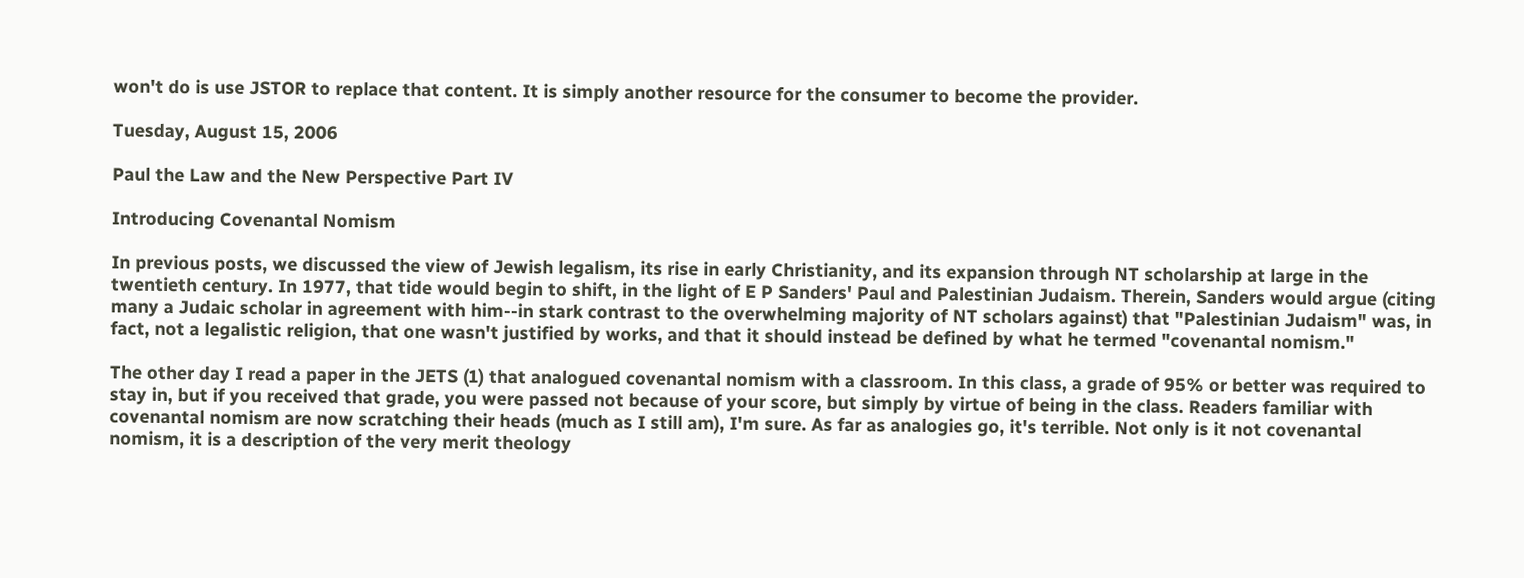won't do is use JSTOR to replace that content. It is simply another resource for the consumer to become the provider.

Tuesday, August 15, 2006

Paul the Law and the New Perspective Part IV

Introducing Covenantal Nomism

In previous posts, we discussed the view of Jewish legalism, its rise in early Christianity, and its expansion through NT scholarship at large in the twentieth century. In 1977, that tide would begin to shift, in the light of E P Sanders' Paul and Palestinian Judaism. Therein, Sanders would argue (citing many a Judaic scholar in agreement with him--in stark contrast to the overwhelming majority of NT scholars against) that "Palestinian Judaism" was, in fact, not a legalistic religion, that one wasn't justified by works, and that it should instead be defined by what he termed "covenantal nomism."

The other day I read a paper in the JETS (1) that analogued covenantal nomism with a classroom. In this class, a grade of 95% or better was required to stay in, but if you received that grade, you were passed not because of your score, but simply by virtue of being in the class. Readers familiar with covenantal nomism are now scratching their heads (much as I still am), I'm sure. As far as analogies go, it's terrible. Not only is it not covenantal nomism, it is a description of the very merit theology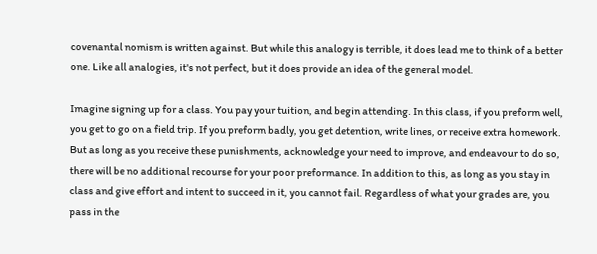covenantal nomism is written against. But while this analogy is terrible, it does lead me to think of a better one. Like all analogies, it's not perfect, but it does provide an idea of the general model.

Imagine signing up for a class. You pay your tuition, and begin attending. In this class, if you preform well, you get to go on a field trip. If you preform badly, you get detention, write lines, or receive extra homework. But as long as you receive these punishments, acknowledge your need to improve, and endeavour to do so, there will be no additional recourse for your poor preformance. In addition to this, as long as you stay in class and give effort and intent to succeed in it, you cannot fail. Regardless of what your grades are, you pass in the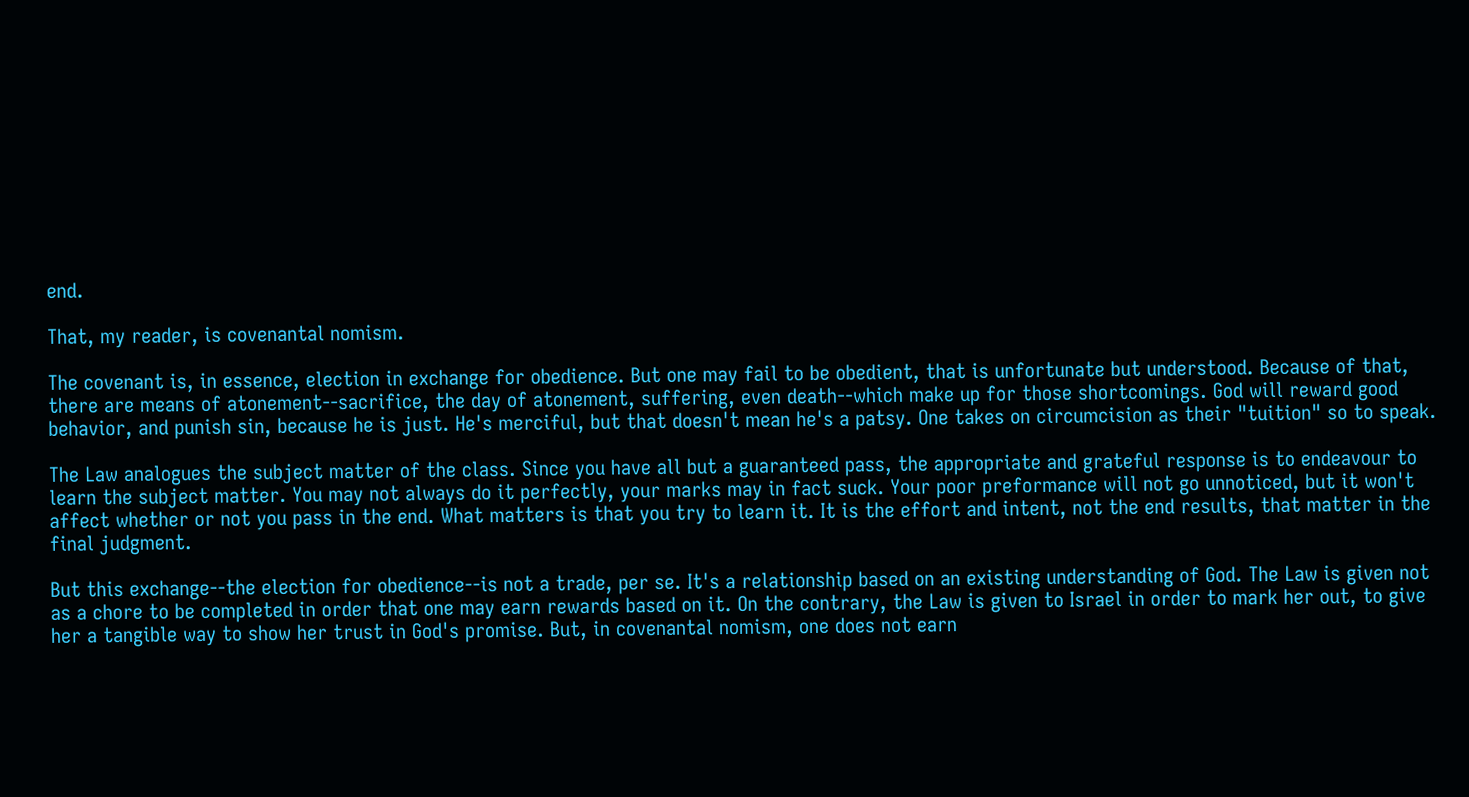end.

That, my reader, is covenantal nomism.

The covenant is, in essence, election in exchange for obedience. But one may fail to be obedient, that is unfortunate but understood. Because of that, there are means of atonement--sacrifice, the day of atonement, suffering, even death--which make up for those shortcomings. God will reward good behavior, and punish sin, because he is just. He's merciful, but that doesn't mean he's a patsy. One takes on circumcision as their "tuition" so to speak.

The Law analogues the subject matter of the class. Since you have all but a guaranteed pass, the appropriate and grateful response is to endeavour to learn the subject matter. You may not always do it perfectly, your marks may in fact suck. Your poor preformance will not go unnoticed, but it won't affect whether or not you pass in the end. What matters is that you try to learn it. It is the effort and intent, not the end results, that matter in the final judgment.

But this exchange--the election for obedience--is not a trade, per se. It's a relationship based on an existing understanding of God. The Law is given not as a chore to be completed in order that one may earn rewards based on it. On the contrary, the Law is given to Israel in order to mark her out, to give her a tangible way to show her trust in God's promise. But, in covenantal nomism, one does not earn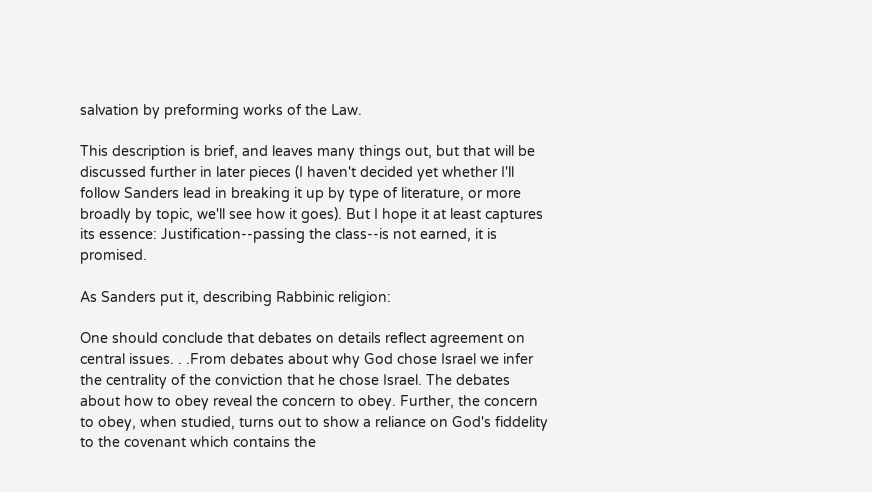salvation by preforming works of the Law.

This description is brief, and leaves many things out, but that will be discussed further in later pieces (I haven't decided yet whether I'll follow Sanders lead in breaking it up by type of literature, or more broadly by topic, we'll see how it goes). But I hope it at least captures its essence: Justification--passing the class--is not earned, it is promised.

As Sanders put it, describing Rabbinic religion:

One should conclude that debates on details reflect agreement on central issues. . .From debates about why God chose Israel we infer the centrality of the conviction that he chose Israel. The debates about how to obey reveal the concern to obey. Further, the concern to obey, when studied, turns out to show a reliance on God's fiddelity to the covenant which contains the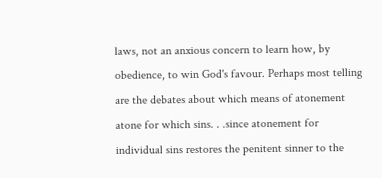laws, not an anxious concern to learn how, by obedience, to win God's favour. Perhaps most telling are the debates about which means of atonement atone for which sins. . .since atonement for individual sins restores the penitent sinner to the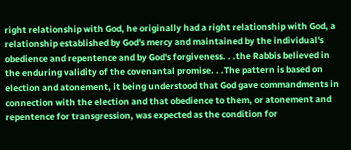right relationship with God, he originally had a right relationship with God, a relationship established by God's mercy and maintained by the individual's obedience and repentence and by God's forgiveness. . .the Rabbis believed in the enduring validity of the covenantal promise. . .The pattern is based on election and atonement, it being understood that God gave commandments in connection with the election and that obedience to them, or atonement and repentence for transgression, was expected as the condition for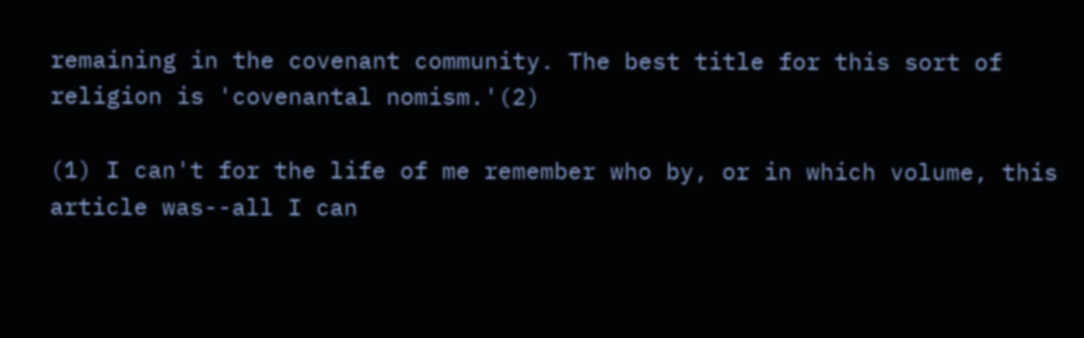remaining in the covenant community. The best title for this sort of religion is 'covenantal nomism.'(2)

(1) I can't for the life of me remember who by, or in which volume, this article was--all I can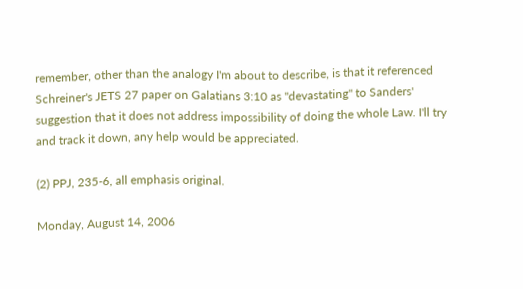remember, other than the analogy I'm about to describe, is that it referenced Schreiner's JETS 27 paper on Galatians 3:10 as "devastating" to Sanders' suggestion that it does not address impossibility of doing the whole Law. I'll try and track it down, any help would be appreciated.

(2) PPJ, 235-6, all emphasis original.

Monday, August 14, 2006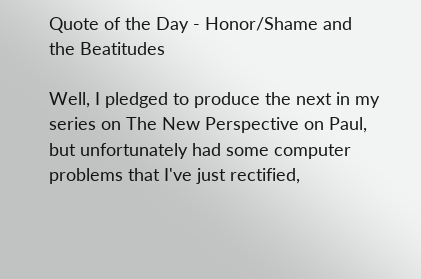Quote of the Day - Honor/Shame and the Beatitudes

Well, I pledged to produce the next in my series on The New Perspective on Paul, but unfortunately had some computer problems that I've just rectified,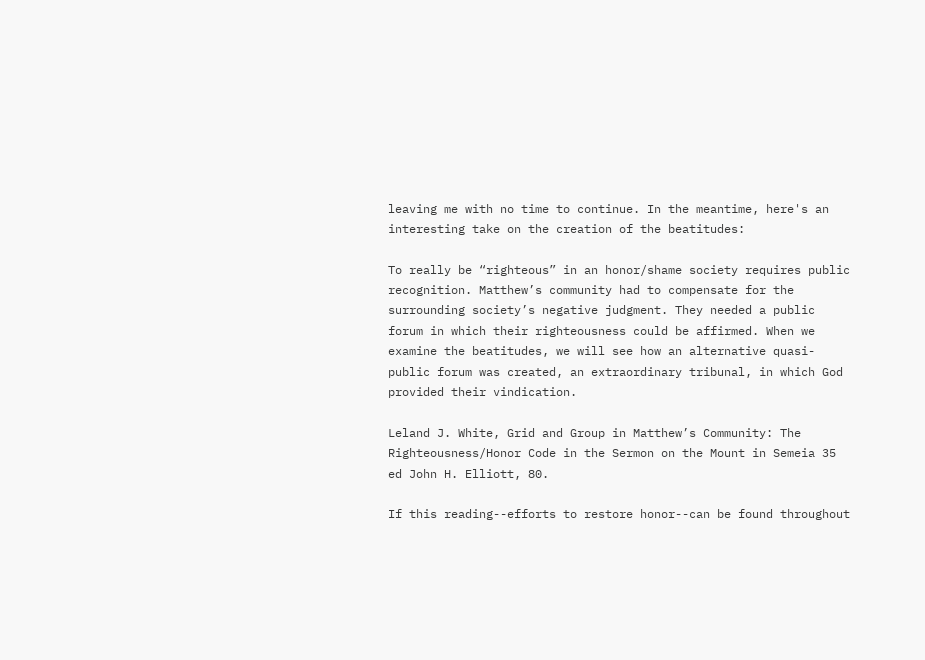leaving me with no time to continue. In the meantime, here's an interesting take on the creation of the beatitudes:

To really be “righteous” in an honor/shame society requires public recognition. Matthew’s community had to compensate for the surrounding society’s negative judgment. They needed a public forum in which their righteousness could be affirmed. When we examine the beatitudes, we will see how an alternative quasi-public forum was created, an extraordinary tribunal, in which God provided their vindication.

Leland J. White, Grid and Group in Matthew’s Community: The Righteousness/Honor Code in the Sermon on the Mount in Semeia 35 ed John H. Elliott, 80.

If this reading--efforts to restore honor--can be found throughout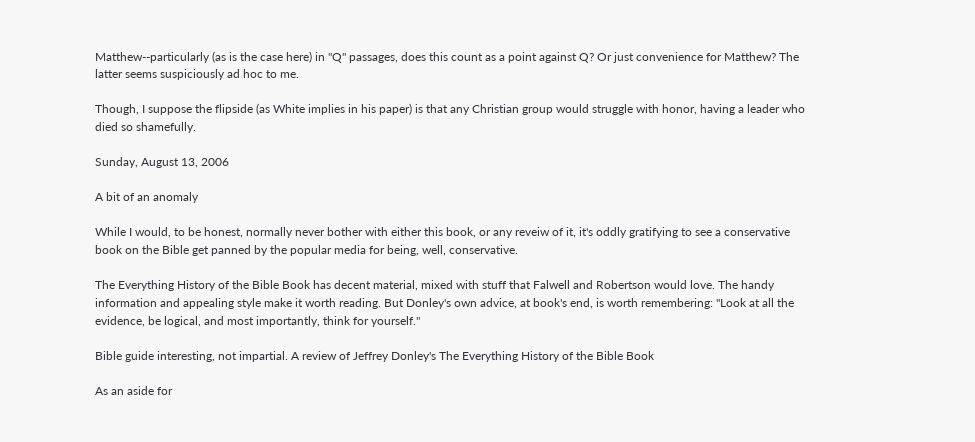Matthew--particularly (as is the case here) in "Q" passages, does this count as a point against Q? Or just convenience for Matthew? The latter seems suspiciously ad hoc to me.

Though, I suppose the flipside (as White implies in his paper) is that any Christian group would struggle with honor, having a leader who died so shamefully.

Sunday, August 13, 2006

A bit of an anomaly

While I would, to be honest, normally never bother with either this book, or any reveiw of it, it's oddly gratifying to see a conservative book on the Bible get panned by the popular media for being, well, conservative.

The Everything History of the Bible Book has decent material, mixed with stuff that Falwell and Robertson would love. The handy information and appealing style make it worth reading. But Donley's own advice, at book's end, is worth remembering: "Look at all the evidence, be logical, and most importantly, think for yourself."

Bible guide interesting, not impartial. A review of Jeffrey Donley's The Everything History of the Bible Book

As an aside for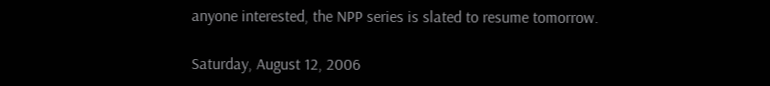anyone interested, the NPP series is slated to resume tomorrow.

Saturday, August 12, 2006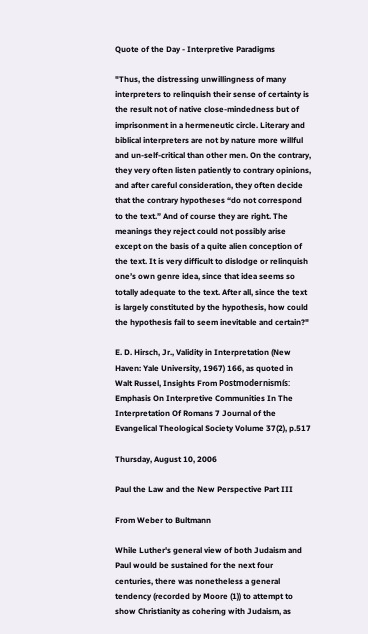Quote of the Day - Interpretive Paradigms

"Thus, the distressing unwillingness of many interpreters to relinquish their sense of certainty is the result not of native close-mindedness but of imprisonment in a hermeneutic circle. Literary and biblical interpreters are not by nature more willful and un-self-critical than other men. On the contrary, they very often listen patiently to contrary opinions, and after careful consideration, they often decide that the contrary hypotheses “do not correspond to the text.” And of course they are right. The meanings they reject could not possibly arise except on the basis of a quite alien conception of the text. It is very difficult to dislodge or relinquish one’s own genre idea, since that idea seems so totally adequate to the text. After all, since the text is largely constituted by the hypothesis, how could the hypothesis fail to seem inevitable and certain?"

E. D. Hirsch, Jr., Validity in Interpretation (New Haven: Yale University, 1967) 166, as quoted in Walt Russel, Insights From Postmodernismís: Emphasis On Interpretive Communities In The Interpretation Of Romans 7 Journal of the Evangelical Theological Society Volume 37(2), p.517

Thursday, August 10, 2006

Paul the Law and the New Perspective Part III

From Weber to Bultmann

While Luther's general view of both Judaism and Paul would be sustained for the next four centuries, there was nonetheless a general tendency (recorded by Moore (1)) to attempt to show Christianity as cohering with Judaism, as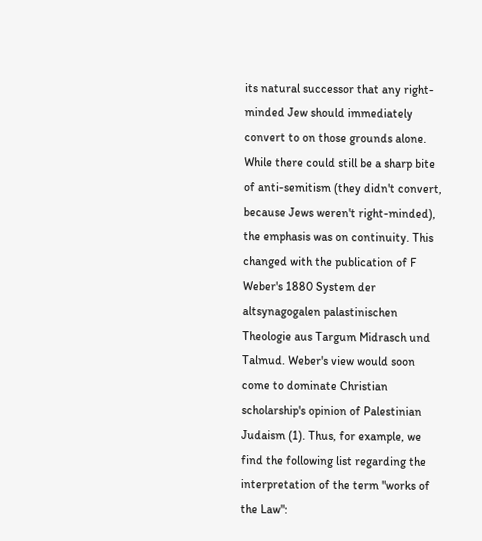its natural successor that any right-minded Jew should immediately convert to on those grounds alone. While there could still be a sharp bite of anti-semitism (they didn't convert, because Jews weren't right-minded), the emphasis was on continuity. This changed with the publication of F Weber's 1880 System der altsynagogalen palastinischen Theologie aus Targum Midrasch und Talmud. Weber's view would soon come to dominate Christian scholarship's opinion of Palestinian Judaism (1). Thus, for example, we find the following list regarding the interpretation of the term "works of the Law":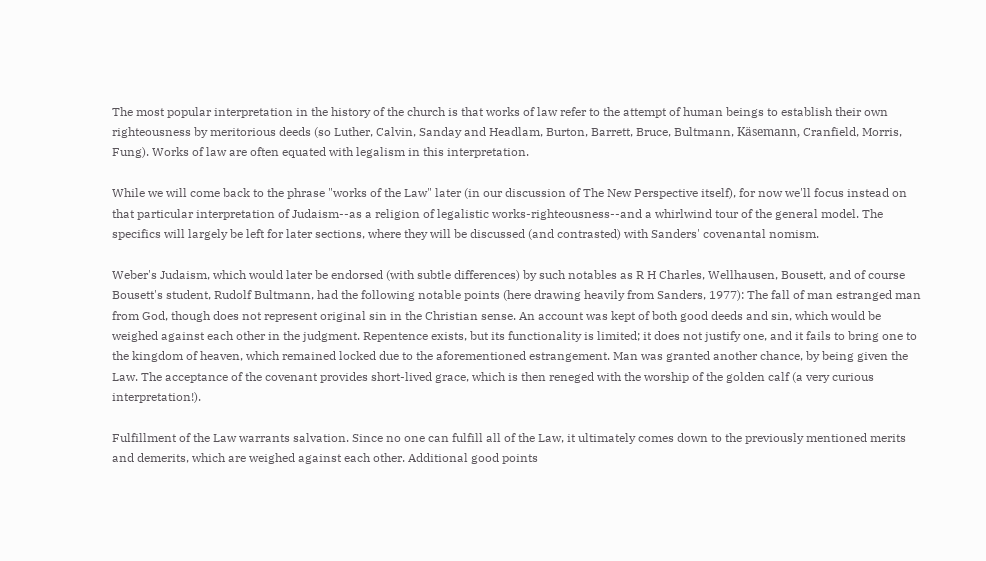The most popular interpretation in the history of the church is that works of law refer to the attempt of human beings to establish their own righteousness by meritorious deeds (so Luther, Calvin, Sanday and Headlam, Burton, Barrett, Bruce, Bultmann, Käsemann, Cranfield, Morris, Fung). Works of law are often equated with legalism in this interpretation.

While we will come back to the phrase "works of the Law" later (in our discussion of The New Perspective itself), for now we'll focus instead on that particular interpretation of Judaism--as a religion of legalistic works-righteousness--and a whirlwind tour of the general model. The specifics will largely be left for later sections, where they will be discussed (and contrasted) with Sanders' covenantal nomism.

Weber's Judaism, which would later be endorsed (with subtle differences) by such notables as R H Charles, Wellhausen, Bousett, and of course Bousett's student, Rudolf Bultmann, had the following notable points (here drawing heavily from Sanders, 1977): The fall of man estranged man from God, though does not represent original sin in the Christian sense. An account was kept of both good deeds and sin, which would be weighed against each other in the judgment. Repentence exists, but its functionality is limited; it does not justify one, and it fails to bring one to the kingdom of heaven, which remained locked due to the aforementioned estrangement. Man was granted another chance, by being given the Law. The acceptance of the covenant provides short-lived grace, which is then reneged with the worship of the golden calf (a very curious interpretation!).

Fulfillment of the Law warrants salvation. Since no one can fulfill all of the Law, it ultimately comes down to the previously mentioned merits and demerits, which are weighed against each other. Additional good points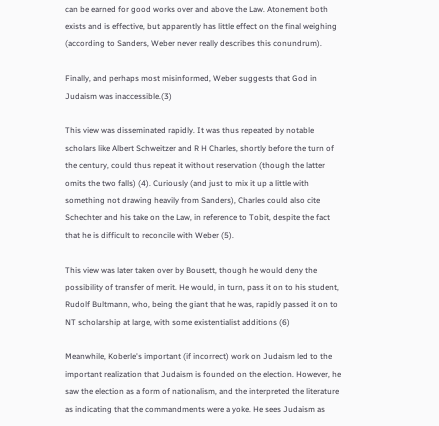can be earned for good works over and above the Law. Atonement both exists and is effective, but apparently has little effect on the final weighing (according to Sanders, Weber never really describes this conundrum).

Finally, and perhaps most misinformed, Weber suggests that God in Judaism was inaccessible.(3)

This view was disseminated rapidly. It was thus repeated by notable scholars like Albert Schweitzer and R H Charles, shortly before the turn of the century, could thus repeat it without reservation (though the latter omits the two falls) (4). Curiously (and just to mix it up a little with something not drawing heavily from Sanders), Charles could also cite Schechter and his take on the Law, in reference to Tobit, despite the fact that he is difficult to reconcile with Weber (5).

This view was later taken over by Bousett, though he would deny the possibility of transfer of merit. He would, in turn, pass it on to his student, Rudolf Bultmann, who, being the giant that he was, rapidly passed it on to NT scholarship at large, with some existentialist additions (6)

Meanwhile, Koberle's important (if incorrect) work on Judaism led to the important realization that Judaism is founded on the election. However, he saw the election as a form of nationalism, and the interpreted the literature as indicating that the commandments were a yoke. He sees Judaism as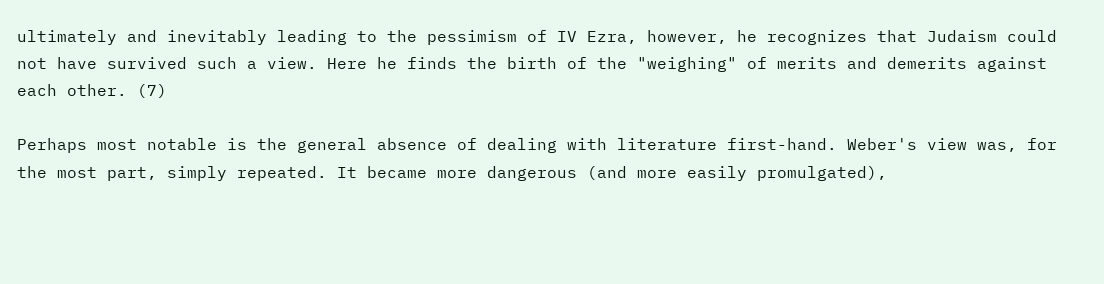ultimately and inevitably leading to the pessimism of IV Ezra, however, he recognizes that Judaism could not have survived such a view. Here he finds the birth of the "weighing" of merits and demerits against each other. (7)

Perhaps most notable is the general absence of dealing with literature first-hand. Weber's view was, for the most part, simply repeated. It became more dangerous (and more easily promulgated),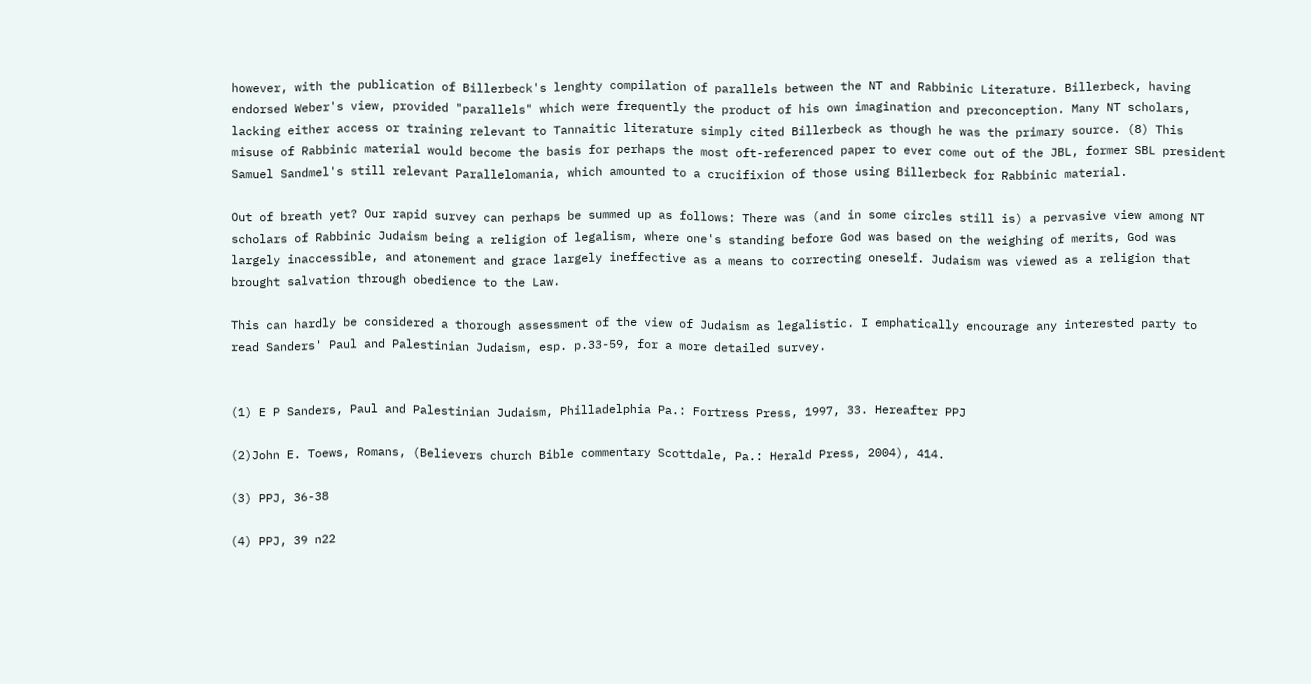however, with the publication of Billerbeck's lenghty compilation of parallels between the NT and Rabbinic Literature. Billerbeck, having endorsed Weber's view, provided "parallels" which were frequently the product of his own imagination and preconception. Many NT scholars, lacking either access or training relevant to Tannaitic literature simply cited Billerbeck as though he was the primary source. (8) This misuse of Rabbinic material would become the basis for perhaps the most oft-referenced paper to ever come out of the JBL, former SBL president Samuel Sandmel's still relevant Parallelomania, which amounted to a crucifixion of those using Billerbeck for Rabbinic material.

Out of breath yet? Our rapid survey can perhaps be summed up as follows: There was (and in some circles still is) a pervasive view among NT scholars of Rabbinic Judaism being a religion of legalism, where one's standing before God was based on the weighing of merits, God was largely inaccessible, and atonement and grace largely ineffective as a means to correcting oneself. Judaism was viewed as a religion that brought salvation through obedience to the Law.

This can hardly be considered a thorough assessment of the view of Judaism as legalistic. I emphatically encourage any interested party to read Sanders' Paul and Palestinian Judaism, esp. p.33-59, for a more detailed survey.


(1) E P Sanders, Paul and Palestinian Judaism, Philladelphia Pa.: Fortress Press, 1997, 33. Hereafter PPJ

(2)John E. Toews, Romans, (Believers church Bible commentary Scottdale, Pa.: Herald Press, 2004), 414.

(3) PPJ, 36-38

(4) PPJ, 39 n22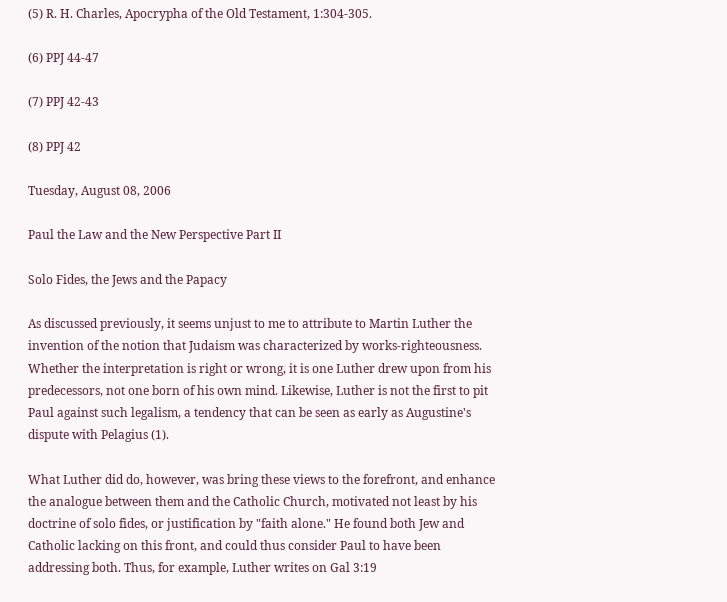(5) R. H. Charles, Apocrypha of the Old Testament, 1:304-305.

(6) PPJ 44-47

(7) PPJ 42-43

(8) PPJ 42

Tuesday, August 08, 2006

Paul the Law and the New Perspective Part II

Solo Fides, the Jews and the Papacy

As discussed previously, it seems unjust to me to attribute to Martin Luther the invention of the notion that Judaism was characterized by works-righteousness. Whether the interpretation is right or wrong, it is one Luther drew upon from his predecessors, not one born of his own mind. Likewise, Luther is not the first to pit Paul against such legalism, a tendency that can be seen as early as Augustine's dispute with Pelagius (1).

What Luther did do, however, was bring these views to the forefront, and enhance the analogue between them and the Catholic Church, motivated not least by his doctrine of solo fides, or justification by "faith alone." He found both Jew and Catholic lacking on this front, and could thus consider Paul to have been addressing both. Thus, for example, Luther writes on Gal 3:19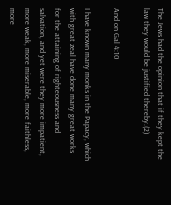The Jews had the opinion that if they kept the law they would be justified thereby.(2)

And on Gal 4:10

I have known many monks in the Papacy, which with great zeal have done many great works for the attaining of righteousness and salvation, and yet were they more impatient, more weak, more miserable, more faithless, more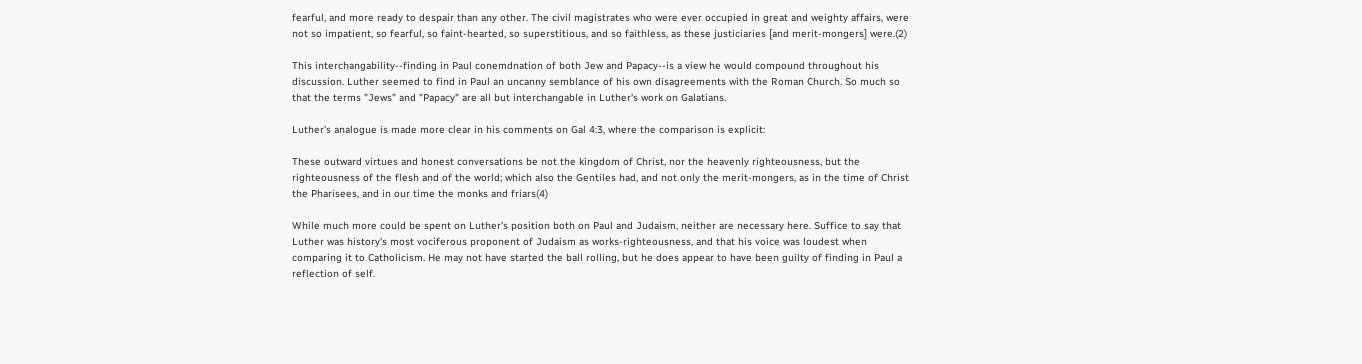fearful, and more ready to despair than any other. The civil magistrates who were ever occupied in great and weighty affairs, were not so impatient, so fearful, so faint-hearted, so superstitious, and so faithless, as these justiciaries [and merit-mongers] were.(2)

This interchangability--finding in Paul conemdnation of both Jew and Papacy--is a view he would compound throughout his discussion. Luther seemed to find in Paul an uncanny semblance of his own disagreements with the Roman Church. So much so that the terms "Jews" and "Papacy" are all but interchangable in Luther's work on Galatians.

Luther's analogue is made more clear in his comments on Gal 4:3, where the comparison is explicit:

These outward virtues and honest conversations be not the kingdom of Christ, nor the heavenly righteousness, but the righteousness of the flesh and of the world; which also the Gentiles had, and not only the merit-mongers, as in the time of Christ the Pharisees, and in our time the monks and friars(4)

While much more could be spent on Luther's position both on Paul and Judaism, neither are necessary here. Suffice to say that Luther was history's most vociferous proponent of Judaism as works-righteousness, and that his voice was loudest when comparing it to Catholicism. He may not have started the ball rolling, but he does appear to have been guilty of finding in Paul a reflection of self.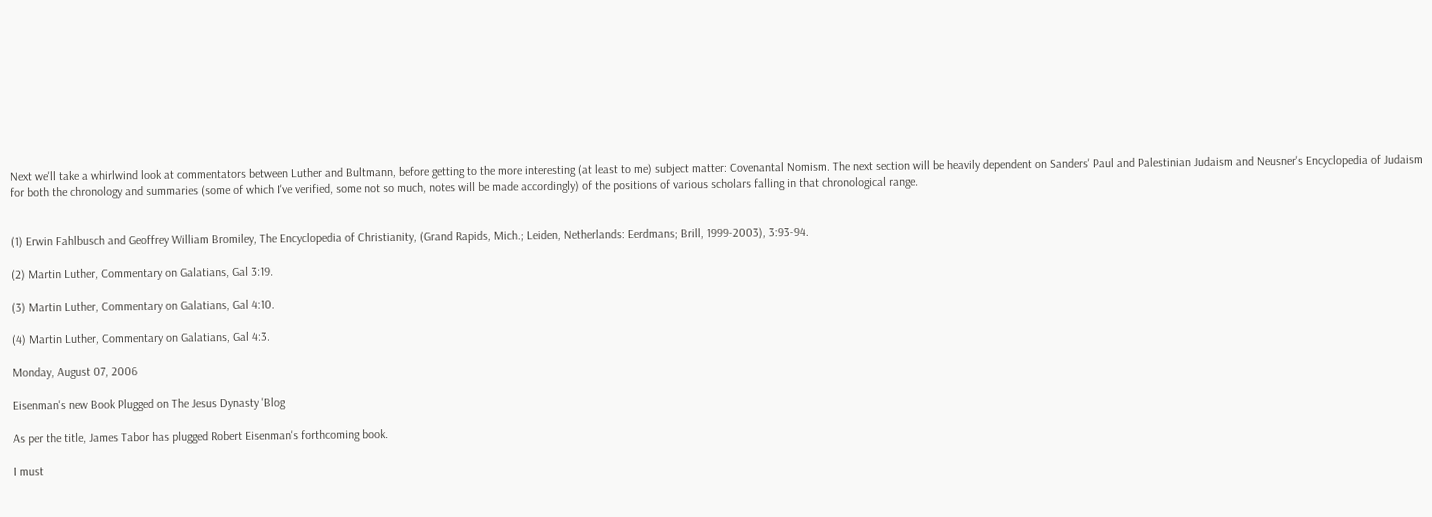Next we'll take a whirlwind look at commentators between Luther and Bultmann, before getting to the more interesting (at least to me) subject matter: Covenantal Nomism. The next section will be heavily dependent on Sanders' Paul and Palestinian Judaism and Neusner's Encyclopedia of Judaism for both the chronology and summaries (some of which I've verified, some not so much, notes will be made accordingly) of the positions of various scholars falling in that chronological range.


(1) Erwin Fahlbusch and Geoffrey William Bromiley, The Encyclopedia of Christianity, (Grand Rapids, Mich.; Leiden, Netherlands: Eerdmans; Brill, 1999-2003), 3:93-94.

(2) Martin Luther, Commentary on Galatians, Gal 3:19.

(3) Martin Luther, Commentary on Galatians, Gal 4:10.

(4) Martin Luther, Commentary on Galatians, Gal 4:3.

Monday, August 07, 2006

Eisenman's new Book Plugged on The Jesus Dynasty 'Blog

As per the title, James Tabor has plugged Robert Eisenman's forthcoming book.

I must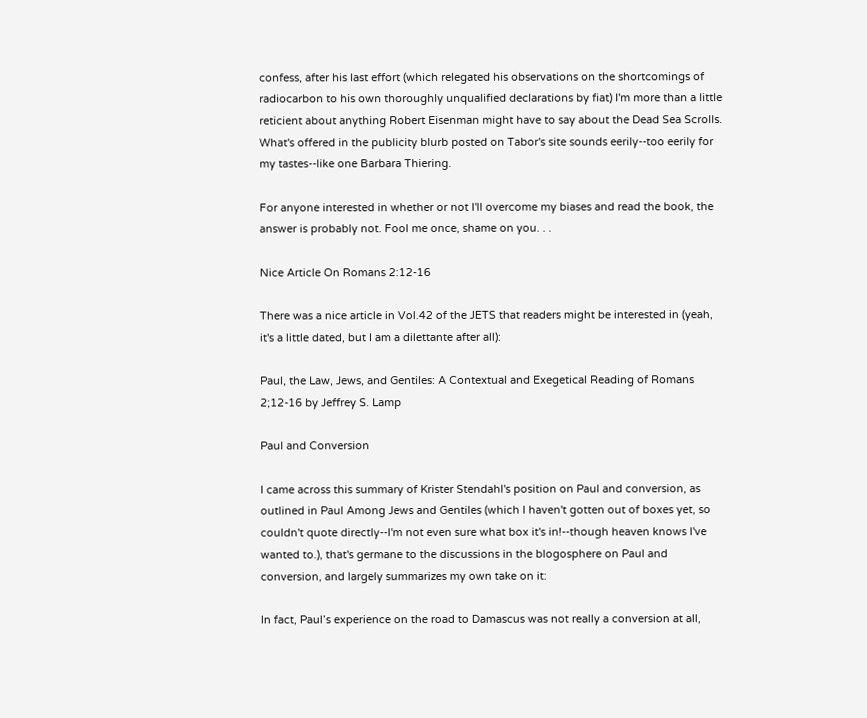confess, after his last effort (which relegated his observations on the shortcomings of radiocarbon to his own thoroughly unqualified declarations by fiat) I'm more than a little reticient about anything Robert Eisenman might have to say about the Dead Sea Scrolls. What's offered in the publicity blurb posted on Tabor's site sounds eerily--too eerily for my tastes--like one Barbara Thiering.

For anyone interested in whether or not I'll overcome my biases and read the book, the answer is probably not. Fool me once, shame on you. . .

Nice Article On Romans 2:12-16

There was a nice article in Vol.42 of the JETS that readers might be interested in (yeah, it's a little dated, but I am a dilettante after all):

Paul, the Law, Jews, and Gentiles: A Contextual and Exegetical Reading of Romans 2;12-16 by Jeffrey S. Lamp

Paul and Conversion

I came across this summary of Krister Stendahl's position on Paul and conversion, as outlined in Paul Among Jews and Gentiles (which I haven't gotten out of boxes yet, so couldn't quote directly--I'm not even sure what box it's in!--though heaven knows I've wanted to.), that's germane to the discussions in the blogosphere on Paul and conversion, and largely summarizes my own take on it:

In fact, Paul’s experience on the road to Damascus was not really a conversion at all,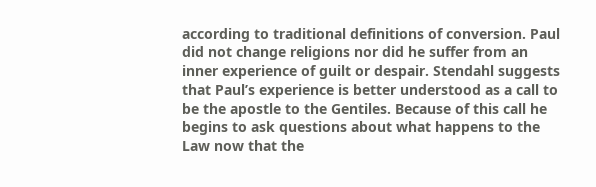according to traditional definitions of conversion. Paul did not change religions nor did he suffer from an inner experience of guilt or despair. Stendahl suggests that Paul’s experience is better understood as a call to be the apostle to the Gentiles. Because of this call he begins to ask questions about what happens to the Law now that the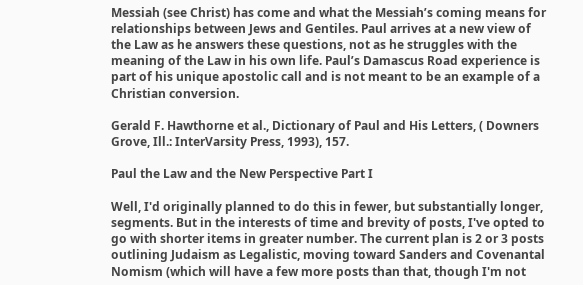Messiah (see Christ) has come and what the Messiah’s coming means for relationships between Jews and Gentiles. Paul arrives at a new view of the Law as he answers these questions, not as he struggles with the meaning of the Law in his own life. Paul’s Damascus Road experience is part of his unique apostolic call and is not meant to be an example of a Christian conversion.

Gerald F. Hawthorne et al., Dictionary of Paul and His Letters, ( Downers Grove, Ill.: InterVarsity Press, 1993), 157.

Paul the Law and the New Perspective Part I

Well, I'd originally planned to do this in fewer, but substantially longer, segments. But in the interests of time and brevity of posts, I've opted to go with shorter items in greater number. The current plan is 2 or 3 posts outlining Judaism as Legalistic, moving toward Sanders and Covenantal Nomism (which will have a few more posts than that, though I'm not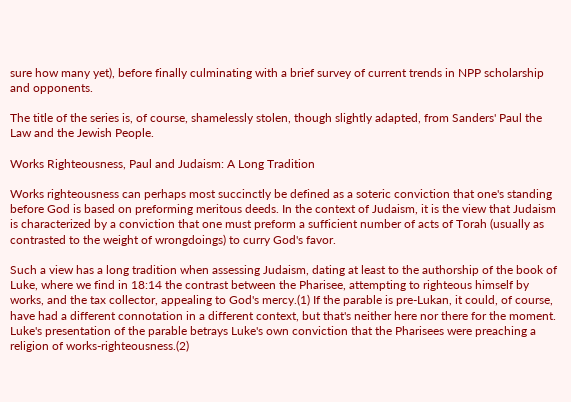sure how many yet), before finally culminating with a brief survey of current trends in NPP scholarship and opponents.

The title of the series is, of course, shamelessly stolen, though slightly adapted, from Sanders' Paul the Law and the Jewish People.

Works Righteousness, Paul and Judaism: A Long Tradition

Works righteousness can perhaps most succinctly be defined as a soteric conviction that one's standing before God is based on preforming meritous deeds. In the context of Judaism, it is the view that Judaism is characterized by a conviction that one must preform a sufficient number of acts of Torah (usually as contrasted to the weight of wrongdoings) to curry God's favor.

Such a view has a long tradition when assessing Judaism, dating at least to the authorship of the book of Luke, where we find in 18:14 the contrast between the Pharisee, attempting to righteous himself by works, and the tax collector, appealing to God's mercy.(1) If the parable is pre-Lukan, it could, of course, have had a different connotation in a different context, but that's neither here nor there for the moment. Luke's presentation of the parable betrays Luke's own conviction that the Pharisees were preaching a religion of works-righteousness.(2)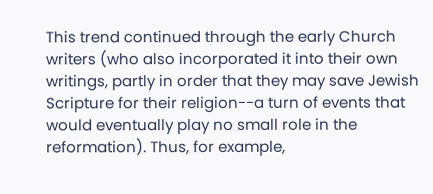This trend continued through the early Church writers (who also incorporated it into their own writings, partly in order that they may save Jewish Scripture for their religion--a turn of events that would eventually play no small role in the reformation). Thus, for example,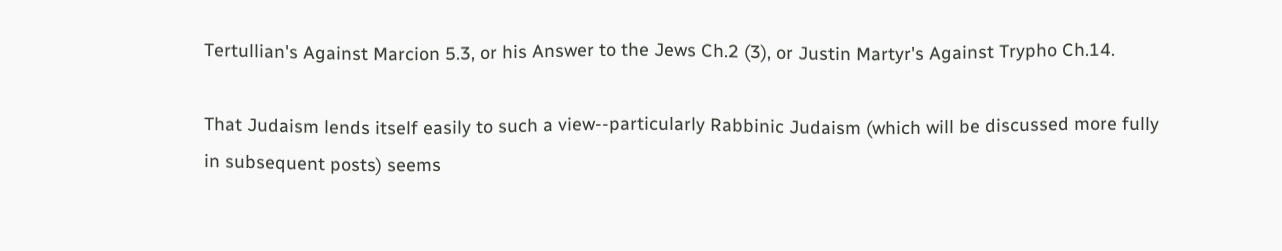Tertullian's Against Marcion 5.3, or his Answer to the Jews Ch.2 (3), or Justin Martyr's Against Trypho Ch.14.

That Judaism lends itself easily to such a view--particularly Rabbinic Judaism (which will be discussed more fully in subsequent posts) seems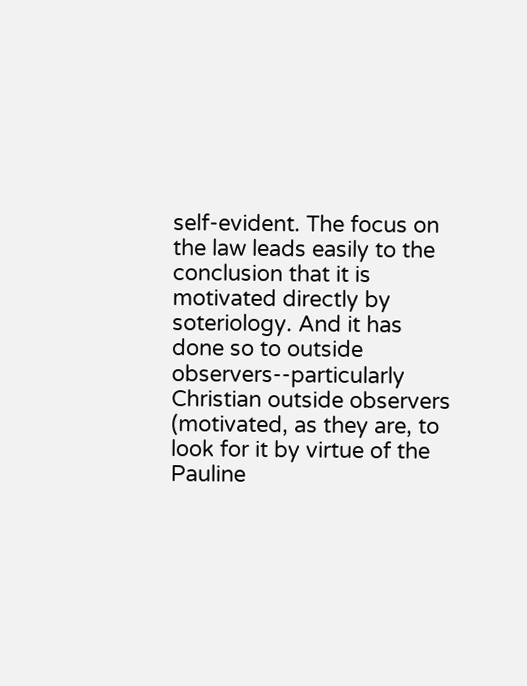self-evident. The focus on the law leads easily to the conclusion that it is motivated directly by soteriology. And it has done so to outside observers--particularly Christian outside observers (motivated, as they are, to look for it by virtue of the Pauline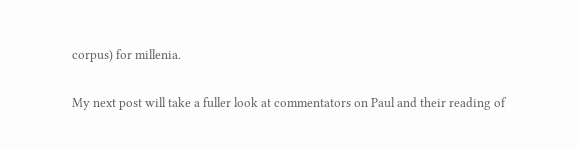corpus) for millenia.

My next post will take a fuller look at commentators on Paul and their reading of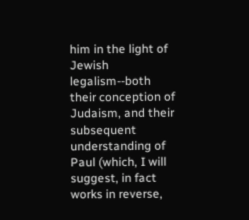him in the light of Jewish legalism--both their conception of Judaism, and their subsequent understanding of Paul (which, I will suggest, in fact works in reverse,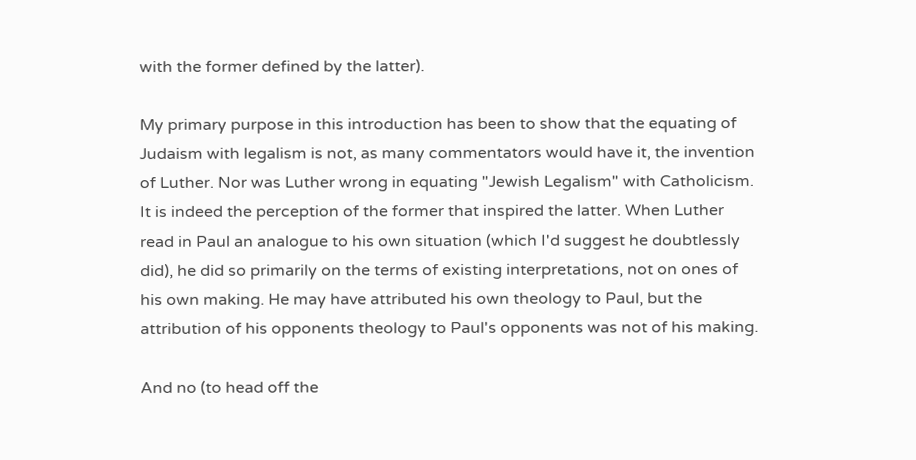with the former defined by the latter).

My primary purpose in this introduction has been to show that the equating of Judaism with legalism is not, as many commentators would have it, the invention of Luther. Nor was Luther wrong in equating "Jewish Legalism" with Catholicism. It is indeed the perception of the former that inspired the latter. When Luther read in Paul an analogue to his own situation (which I'd suggest he doubtlessly did), he did so primarily on the terms of existing interpretations, not on ones of his own making. He may have attributed his own theology to Paul, but the attribution of his opponents theology to Paul's opponents was not of his making.

And no (to head off the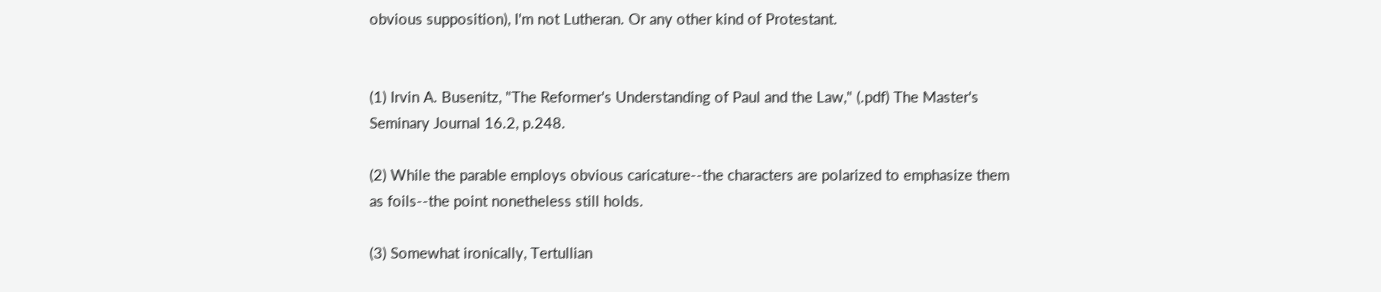obvious supposition), I'm not Lutheran. Or any other kind of Protestant.


(1) Irvin A. Busenitz, "The Reformer's Understanding of Paul and the Law," (.pdf) The Master's Seminary Journal 16.2, p.248.

(2) While the parable employs obvious caricature--the characters are polarized to emphasize them as foils--the point nonetheless still holds.

(3) Somewhat ironically, Tertullian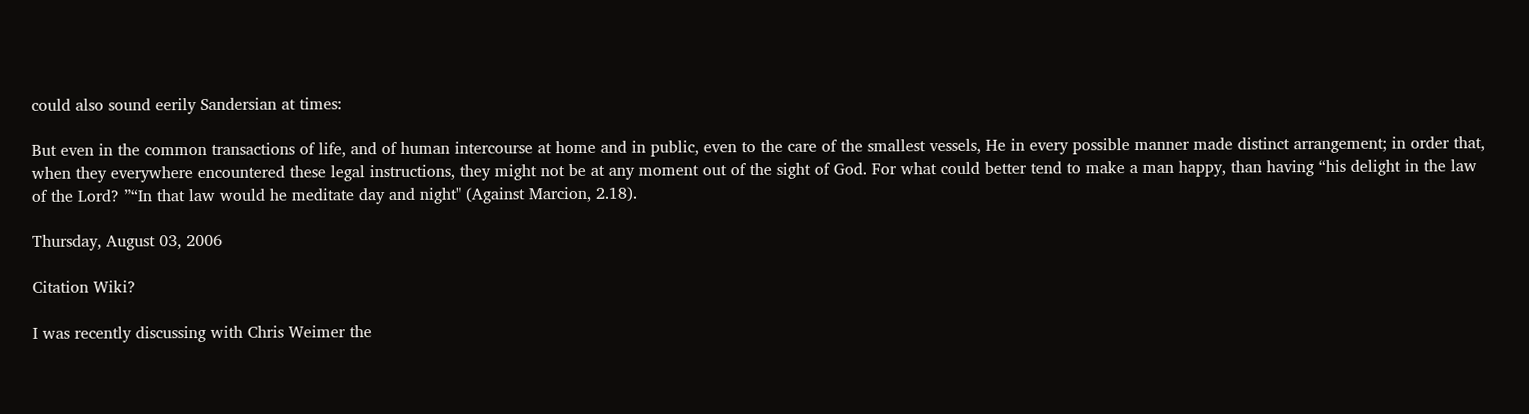could also sound eerily Sandersian at times:

But even in the common transactions of life, and of human intercourse at home and in public, even to the care of the smallest vessels, He in every possible manner made distinct arrangement; in order that, when they everywhere encountered these legal instructions, they might not be at any moment out of the sight of God. For what could better tend to make a man happy, than having “his delight in the law of the Lord? ”“In that law would he meditate day and night" (Against Marcion, 2.18).

Thursday, August 03, 2006

Citation Wiki?

I was recently discussing with Chris Weimer the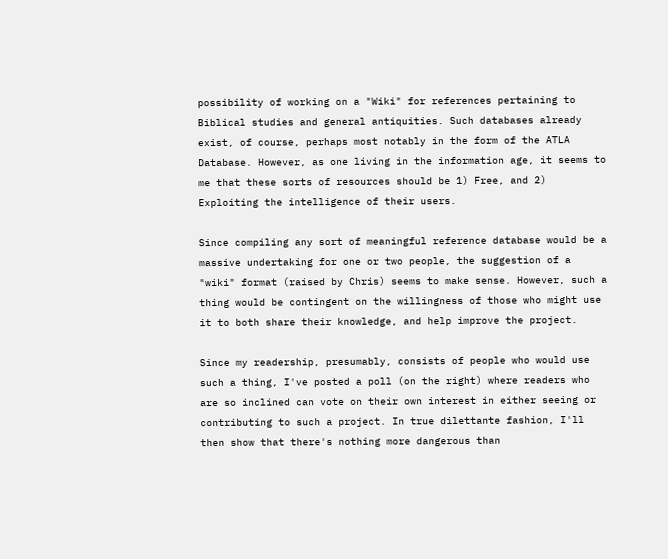possibility of working on a "Wiki" for references pertaining to Biblical studies and general antiquities. Such databases already exist, of course, perhaps most notably in the form of the ATLA Database. However, as one living in the information age, it seems to me that these sorts of resources should be 1) Free, and 2) Exploiting the intelligence of their users.

Since compiling any sort of meaningful reference database would be a massive undertaking for one or two people, the suggestion of a "wiki" format (raised by Chris) seems to make sense. However, such a thing would be contingent on the willingness of those who might use it to both share their knowledge, and help improve the project.

Since my readership, presumably, consists of people who would use such a thing, I've posted a poll (on the right) where readers who are so inclined can vote on their own interest in either seeing or contributing to such a project. In true dilettante fashion, I'll then show that there's nothing more dangerous than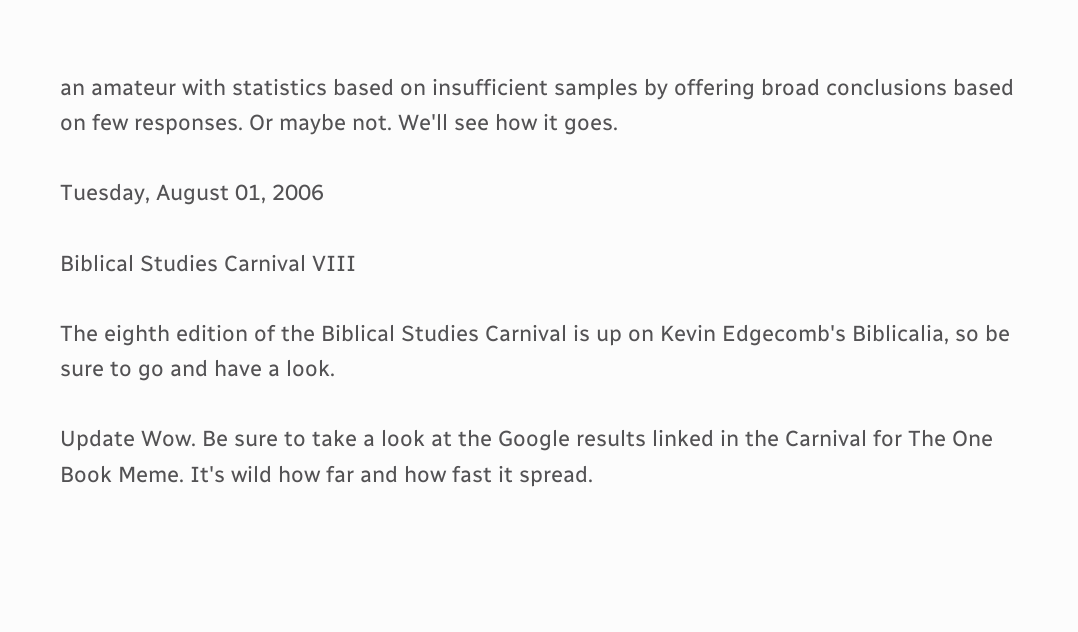an amateur with statistics based on insufficient samples by offering broad conclusions based on few responses. Or maybe not. We'll see how it goes.

Tuesday, August 01, 2006

Biblical Studies Carnival VIII

The eighth edition of the Biblical Studies Carnival is up on Kevin Edgecomb's Biblicalia, so be sure to go and have a look.

Update Wow. Be sure to take a look at the Google results linked in the Carnival for The One Book Meme. It's wild how far and how fast it spread.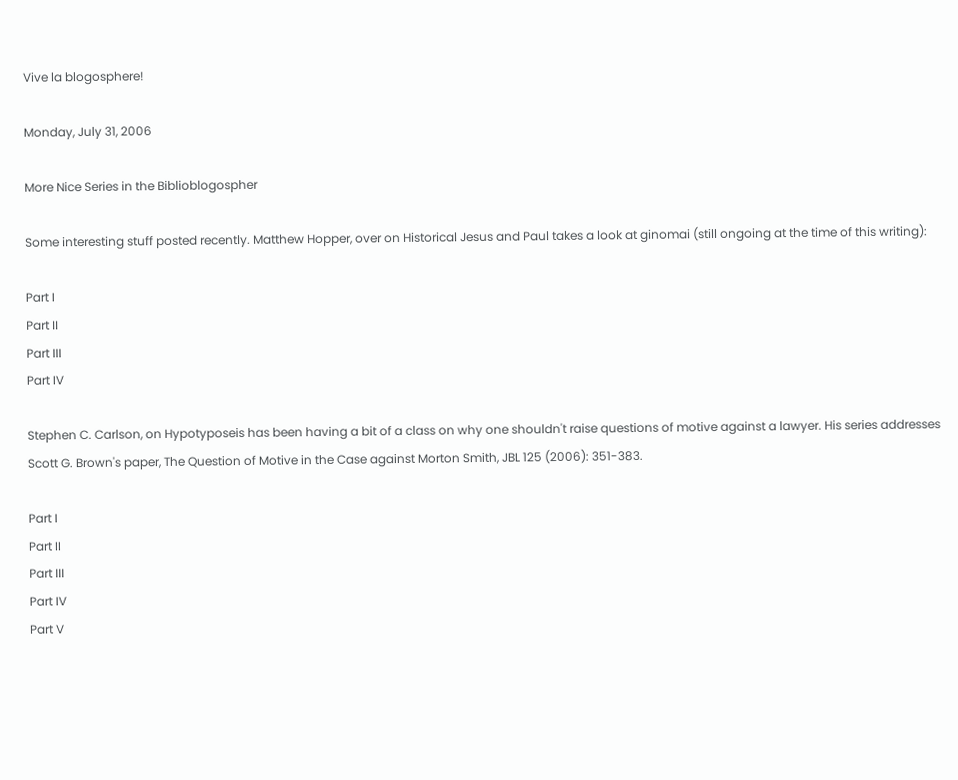Vive la blogosphere!

Monday, July 31, 2006

More Nice Series in the Biblioblogospher

Some interesting stuff posted recently. Matthew Hopper, over on Historical Jesus and Paul takes a look at ginomai (still ongoing at the time of this writing):

Part I
Part II
Part III
Part IV

Stephen C. Carlson, on Hypotyposeis has been having a bit of a class on why one shouldn't raise questions of motive against a lawyer. His series addresses Scott G. Brown's paper, The Question of Motive in the Case against Morton Smith, JBL 125 (2006): 351-383.

Part I
Part II
Part III
Part IV
Part V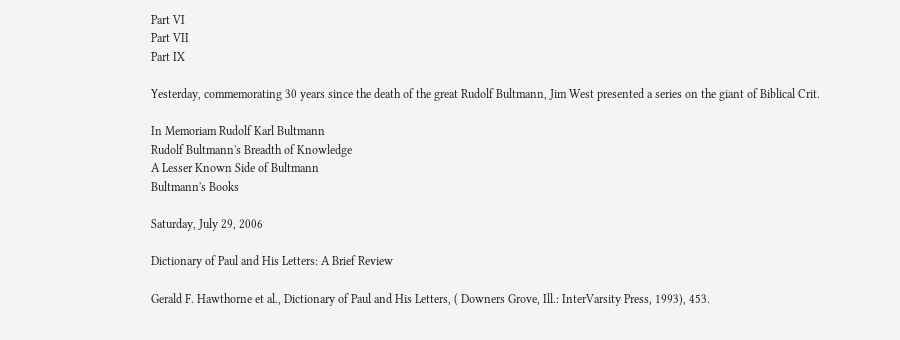Part VI
Part VII
Part IX

Yesterday, commemorating 30 years since the death of the great Rudolf Bultmann, Jim West presented a series on the giant of Biblical Crit.

In Memoriam Rudolf Karl Bultmann
Rudolf Bultmann's Breadth of Knowledge
A Lesser Known Side of Bultmann
Bultmann's Books

Saturday, July 29, 2006

Dictionary of Paul and His Letters: A Brief Review

Gerald F. Hawthorne et al., Dictionary of Paul and His Letters, ( Downers Grove, Ill.: InterVarsity Press, 1993), 453.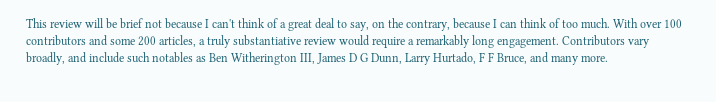This review will be brief not because I can't think of a great deal to say, on the contrary, because I can think of too much. With over 100 contributors and some 200 articles, a truly substantiative review would require a remarkably long engagement. Contributors vary broadly, and include such notables as Ben Witherington III, James D G Dunn, Larry Hurtado, F F Bruce, and many more.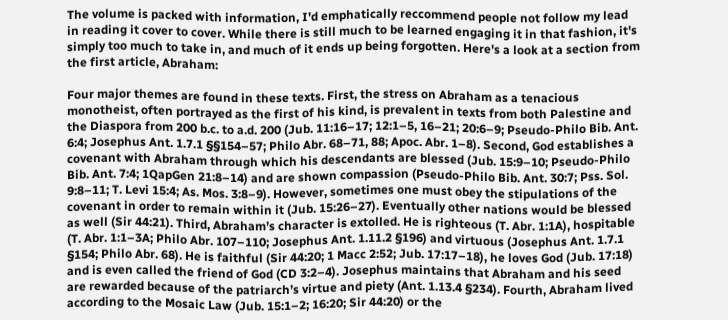The volume is packed with information, I'd emphatically reccommend people not follow my lead in reading it cover to cover. While there is still much to be learned engaging it in that fashion, it's simply too much to take in, and much of it ends up being forgotten. Here's a look at a section from the first article, Abraham:

Four major themes are found in these texts. First, the stress on Abraham as a tenacious monotheist, often portrayed as the first of his kind, is prevalent in texts from both Palestine and the Diaspora from 200 b.c. to a.d. 200 (Jub. 11:16–17; 12:1–5, 16–21; 20:6–9; Pseudo-Philo Bib. Ant. 6:4; Josephus Ant. 1.7.1 §§154–57; Philo Abr. 68–71, 88; Apoc. Abr. 1–8). Second, God establishes a covenant with Abraham through which his descendants are blessed (Jub. 15:9–10; Pseudo-Philo Bib. Ant. 7:4; 1QapGen 21:8–14) and are shown compassion (Pseudo-Philo Bib. Ant. 30:7; Pss. Sol. 9:8–11; T. Levi 15:4; As. Mos. 3:8–9). However, sometimes one must obey the stipulations of the covenant in order to remain within it (Jub. 15:26–27). Eventually other nations would be blessed as well (Sir 44:21). Third, Abraham’s character is extolled. He is righteous (T. Abr. 1:1A), hospitable (T. Abr. 1:1–3A; Philo Abr. 107–110; Josephus Ant. 1.11.2 §196) and virtuous (Josephus Ant. 1.7.1 §154; Philo Abr. 68). He is faithful (Sir 44:20; 1 Macc 2:52; Jub. 17:17–18), he loves God (Jub. 17:18) and is even called the friend of God (CD 3:2–4). Josephus maintains that Abraham and his seed are rewarded because of the patriarch’s virtue and piety (Ant. 1.13.4 §234). Fourth, Abraham lived according to the Mosaic Law (Jub. 15:1–2; 16:20; Sir 44:20) or the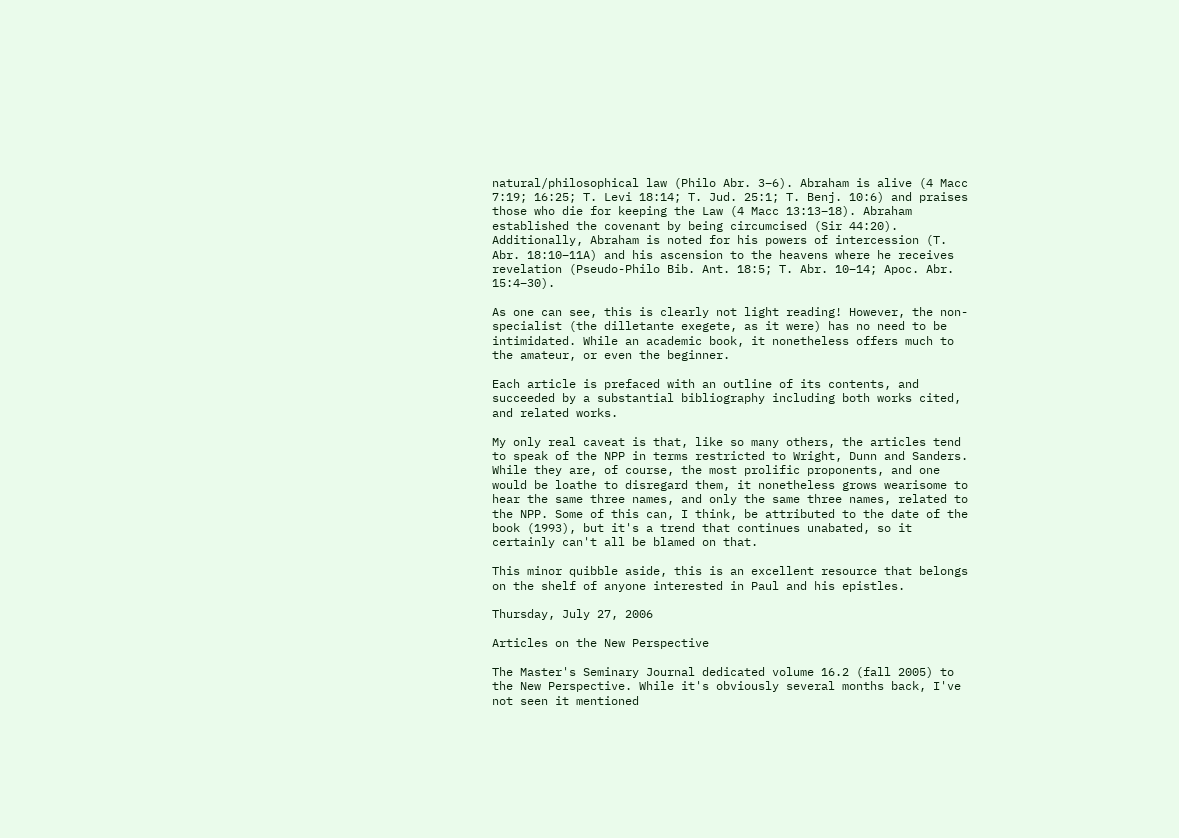natural/philosophical law (Philo Abr. 3–6). Abraham is alive (4 Macc 7:19; 16:25; T. Levi 18:14; T. Jud. 25:1; T. Benj. 10:6) and praises those who die for keeping the Law (4 Macc 13:13–18). Abraham established the covenant by being circumcised (Sir 44:20). Additionally, Abraham is noted for his powers of intercession (T. Abr. 18:10–11A) and his ascension to the heavens where he receives revelation (Pseudo-Philo Bib. Ant. 18:5; T. Abr. 10–14; Apoc. Abr. 15:4–30).

As one can see, this is clearly not light reading! However, the non-specialist (the dilletante exegete, as it were) has no need to be intimidated. While an academic book, it nonetheless offers much to the amateur, or even the beginner.

Each article is prefaced with an outline of its contents, and succeeded by a substantial bibliography including both works cited, and related works.

My only real caveat is that, like so many others, the articles tend to speak of the NPP in terms restricted to Wright, Dunn and Sanders. While they are, of course, the most prolific proponents, and one would be loathe to disregard them, it nonetheless grows wearisome to hear the same three names, and only the same three names, related to the NPP. Some of this can, I think, be attributed to the date of the book (1993), but it's a trend that continues unabated, so it certainly can't all be blamed on that.

This minor quibble aside, this is an excellent resource that belongs on the shelf of anyone interested in Paul and his epistles.

Thursday, July 27, 2006

Articles on the New Perspective

The Master's Seminary Journal dedicated volume 16.2 (fall 2005) to the New Perspective. While it's obviously several months back, I've not seen it mentioned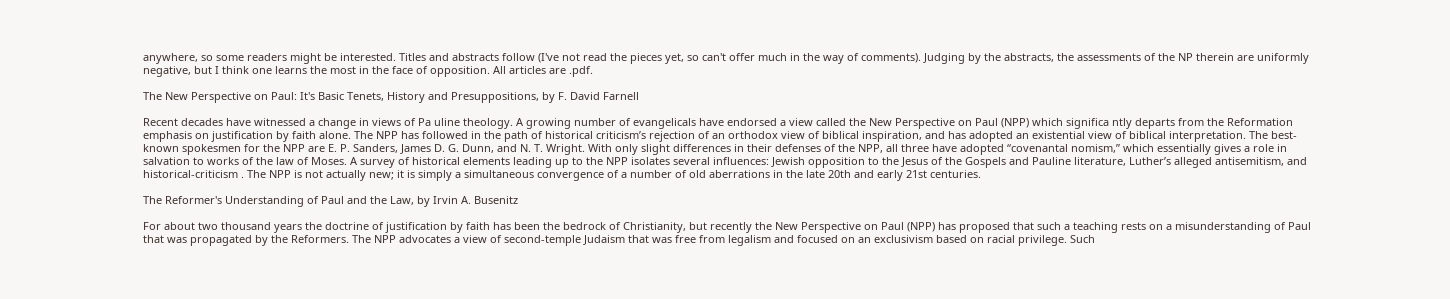anywhere, so some readers might be interested. Titles and abstracts follow (I've not read the pieces yet, so can't offer much in the way of comments). Judging by the abstracts, the assessments of the NP therein are uniformly negative, but I think one learns the most in the face of opposition. All articles are .pdf.

The New Perspective on Paul: It's Basic Tenets, History and Presuppositions, by F. David Farnell

Recent decades have witnessed a change in views of Pa uline theology. A growing number of evangelicals have endorsed a view called the New Perspective on Paul (NPP) which significa ntly departs from the Reformation emphasis on justification by faith alone. The NPP has followed in the path of historical criticism’s rejection of an orthodox view of biblical inspiration, and has adopted an existential view of biblical interpretation. The best-known spokesmen for the NPP are E. P. Sanders, James D. G. Dunn, and N. T. Wright. With only slight differences in their defenses of the NPP, all three have adopted “covenantal nomism,” which essentially gives a role in salvation to works of the law of Moses. A survey of historical elements leading up to the NPP isolates several influences: Jewish opposition to the Jesus of the Gospels and Pauline literature, Luther’s alleged antisemitism, and historical-criticism . The NPP is not actually new; it is simply a simultaneous convergence of a number of old aberrations in the late 20th and early 21st centuries.

The Reformer's Understanding of Paul and the Law, by Irvin A. Busenitz

For about two thousand years the doctrine of justification by faith has been the bedrock of Christianity, but recently the New Perspective on Paul (NPP) has proposed that such a teaching rests on a misunderstanding of Paul that was propagated by the Reformers. The NPP advocates a view of second-temple Judaism that was free from legalism and focused on an exclusivism based on racial privilege. Such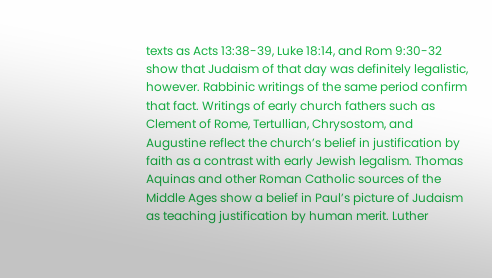texts as Acts 13:38-39, Luke 18:14, and Rom 9:30-32 show that Judaism of that day was definitely legalistic, however. Rabbinic writings of the same period confirm that fact. Writings of early church fathers such as Clement of Rome, Tertullian, Chrysostom, and Augustine reflect the church’s belief in justification by faith as a contrast with early Jewish legalism. Thomas Aquinas and other Roman Catholic sources of the Middle Ages show a belief in Paul’s picture of Judaism as teaching justification by human merit. Luther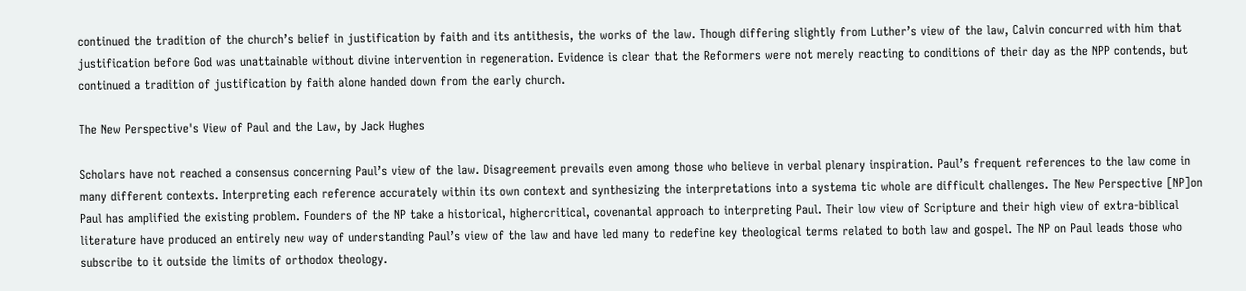continued the tradition of the church’s belief in justification by faith and its antithesis, the works of the law. Though differing slightly from Luther’s view of the law, Calvin concurred with him that justification before God was unattainable without divine intervention in regeneration. Evidence is clear that the Reformers were not merely reacting to conditions of their day as the NPP contends, but continued a tradition of justification by faith alone handed down from the early church.

The New Perspective's View of Paul and the Law, by Jack Hughes

Scholars have not reached a consensus concerning Paul’s view of the law. Disagreement prevails even among those who believe in verbal plenary inspiration. Paul’s frequent references to the law come in many different contexts. Interpreting each reference accurately within its own context and synthesizing the interpretations into a systema tic whole are difficult challenges. The New Perspective [NP]on Paul has amplified the existing problem. Founders of the NP take a historical, highercritical, covenantal approach to interpreting Paul. Their low view of Scripture and their high view of extra-biblical literature have produced an entirely new way of understanding Paul’s view of the law and have led many to redefine key theological terms related to both law and gospel. The NP on Paul leads those who subscribe to it outside the limits of orthodox theology.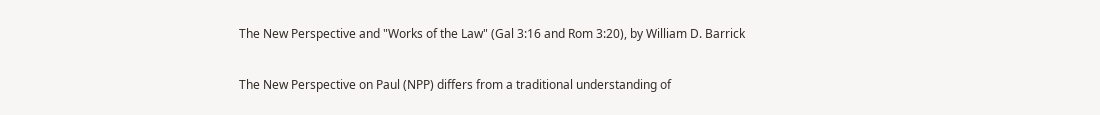The New Perspective and "Works of the Law" (Gal 3:16 and Rom 3:20), by William D. Barrick

The New Perspective on Paul (NPP) differs from a traditional understanding of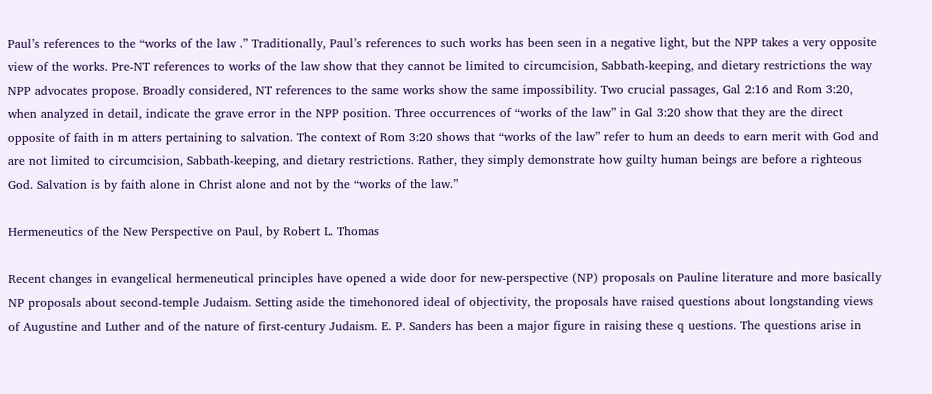Paul’s references to the “works of the law .” Traditionally, Paul’s references to such works has been seen in a negative light, but the NPP takes a very opposite view of the works. Pre-NT references to works of the law show that they cannot be limited to circumcision, Sabbath-keeping, and dietary restrictions the way NPP advocates propose. Broadly considered, NT references to the same works show the same impossibility. Two crucial passages, Gal 2:16 and Rom 3:20, when analyzed in detail, indicate the grave error in the NPP position. Three occurrences of “works of the law” in Gal 3:20 show that they are the direct opposite of faith in m atters pertaining to salvation. The context of Rom 3:20 shows that “works of the law” refer to hum an deeds to earn merit with God and are not limited to circumcision, Sabbath-keeping, and dietary restrictions. Rather, they simply demonstrate how guilty human beings are before a righteous God. Salvation is by faith alone in Christ alone and not by the “works of the law.”

Hermeneutics of the New Perspective on Paul, by Robert L. Thomas

Recent changes in evangelical hermeneutical principles have opened a wide door for new-perspective (NP) proposals on Pauline literature and more basically NP proposals about second-temple Judaism. Setting aside the timehonored ideal of objectivity, the proposals have raised questions about longstanding views of Augustine and Luther and of the nature of first-century Judaism. E. P. Sanders has been a major figure in raising these q uestions. The questions arise in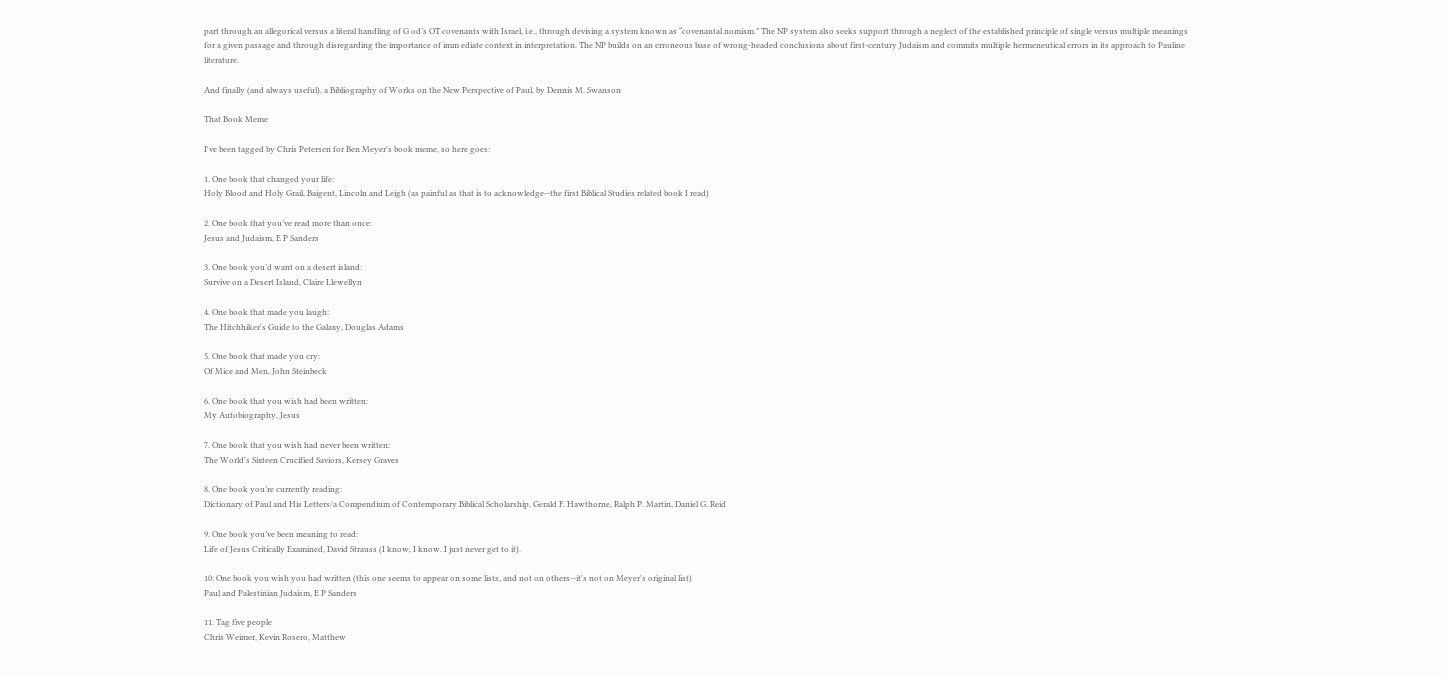part through an allegorical versus a literal handling of G od’s OT covenants with Israel, i.e., through devising a system known as “covenantal nomism.” The NP system also seeks support through a neglect of the established principle of single versus multiple meanings for a given passage and through disregarding the importance of imm ediate context in interpretation. The NP builds on an erroneous base of wrong-headed conclusions about first-century Judaism and commits multiple hermeneutical errors in its approach to Pauline literature.

And finally (and always useful), a Bibliography of Works on the New Perspective of Paul, by Dennis M. Swanson

That Book Meme

I've been tagged by Chris Petersen for Ben Meyer's book meme, so here goes:

1. One book that changed your life:
Holy Blood and Holy Grail, Baigent, Lincoln and Leigh (as painful as that is to acknowledge--the first Biblical Studies related book I read)

2. One book that you’ve read more than once:
Jesus and Judaism, E P Sanders

3. One book you’d want on a desert island:
Survive on a Desert Island, Claire Llewellyn

4. One book that made you laugh:
The Hitchhiker's Guide to the Galaxy, Douglas Adams

5. One book that made you cry:
Of Mice and Men, John Steinbeck

6. One book that you wish had been written:
My Autobiography, Jesus

7. One book that you wish had never been written:
The World's Sixteen Crucified Saviors, Kersey Graves

8. One book you’re currently reading:
Dictionary of Paul and His Letters/a Compendium of Contemporary Biblical Scholarship, Gerald F. Hawthorne, Ralph P. Martin, Daniel G. Reid

9. One book you’ve been meaning to read:
Life of Jesus Critically Examined, David Strauss (I know, I know. I just never get to it).

10: One book you wish you had written (this one seems to appear on some lists, and not on others--it's not on Meyer's original list)
Paul and Palestinian Judaism, E P Sanders

11. Tag five people
Chris Weimer, Kevin Rosero, Matthew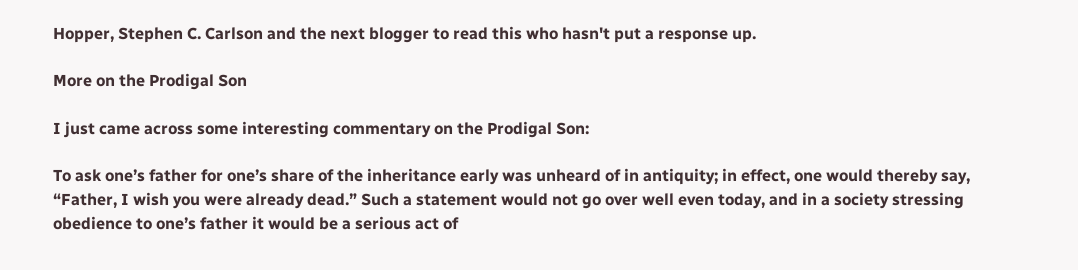Hopper, Stephen C. Carlson and the next blogger to read this who hasn't put a response up.

More on the Prodigal Son

I just came across some interesting commentary on the Prodigal Son:

To ask one’s father for one’s share of the inheritance early was unheard of in antiquity; in effect, one would thereby say, “Father, I wish you were already dead.” Such a statement would not go over well even today, and in a society stressing obedience to one’s father it would be a serious act of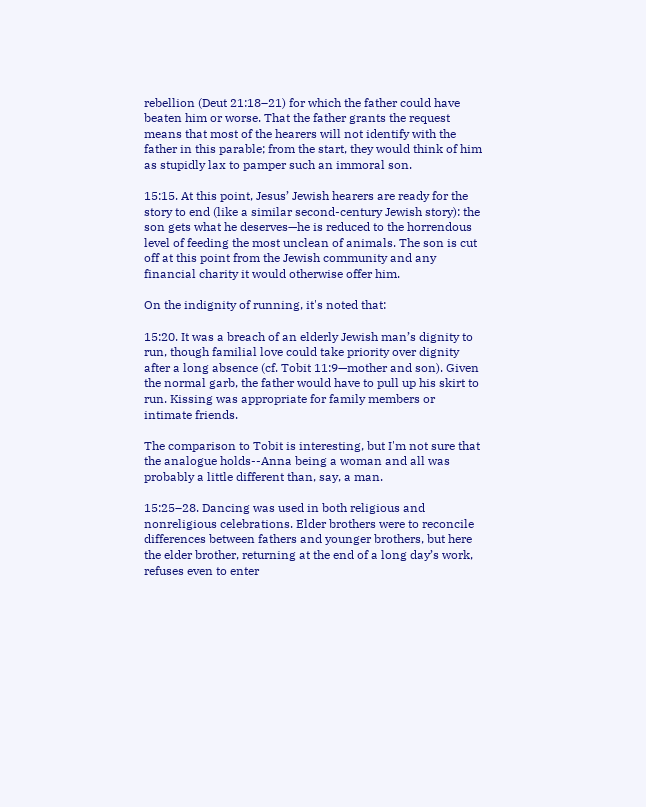rebellion (Deut 21:18–21) for which the father could have beaten him or worse. That the father grants the request means that most of the hearers will not identify with the father in this parable; from the start, they would think of him as stupidly lax to pamper such an immoral son.

15:15. At this point, Jesus’ Jewish hearers are ready for the story to end (like a similar second-century Jewish story): the son gets what he deserves—he is reduced to the horrendous level of feeding the most unclean of animals. The son is cut off at this point from the Jewish community and any financial charity it would otherwise offer him.

On the indignity of running, it's noted that:

15:20. It was a breach of an elderly Jewish man’s dignity to run, though familial love could take priority over dignity after a long absence (cf. Tobit 11:9—mother and son). Given the normal garb, the father would have to pull up his skirt to run. Kissing was appropriate for family members or intimate friends.

The comparison to Tobit is interesting, but I'm not sure that the analogue holds--Anna being a woman and all was probably a little different than, say, a man.

15:25–28. Dancing was used in both religious and nonreligious celebrations. Elder brothers were to reconcile differences between fathers and younger brothers, but here the elder brother, returning at the end of a long day’s work, refuses even to enter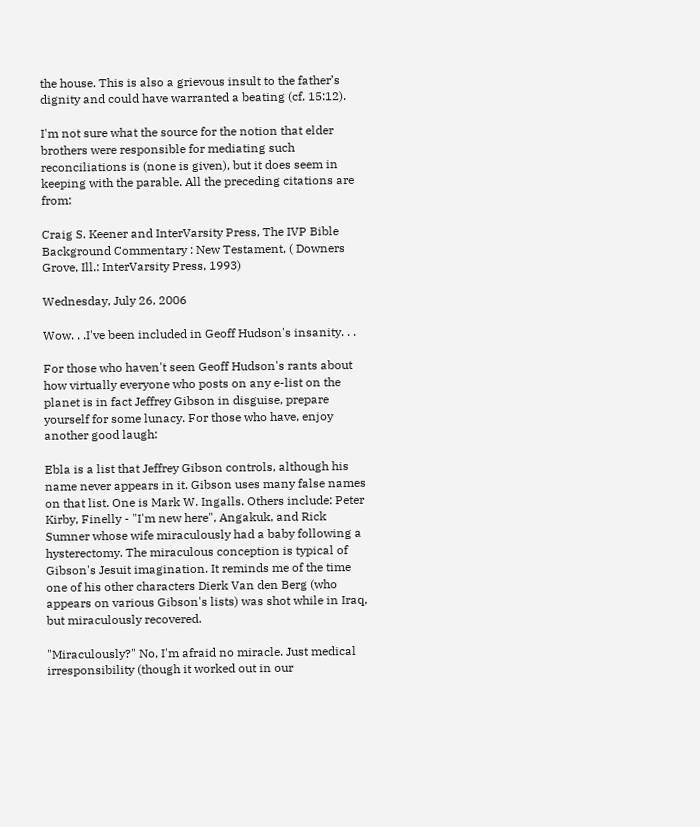the house. This is also a grievous insult to the father’s dignity and could have warranted a beating (cf. 15:12).

I'm not sure what the source for the notion that elder brothers were responsible for mediating such reconciliations is (none is given), but it does seem in keeping with the parable. All the preceding citations are from:

Craig S. Keener and InterVarsity Press, The IVP Bible Background Commentary : New Testament, ( Downers Grove, Ill.: InterVarsity Press, 1993)

Wednesday, July 26, 2006

Wow. . .I've been included in Geoff Hudson's insanity. . .

For those who haven't seen Geoff Hudson's rants about how virtually everyone who posts on any e-list on the planet is in fact Jeffrey Gibson in disguise, prepare yourself for some lunacy. For those who have, enjoy another good laugh:

Ebla is a list that Jeffrey Gibson controls, although his name never appears in it. Gibson uses many false names on that list. One is Mark W. Ingalls. Others include: Peter Kirby, Finelly - "I'm new here", Angakuk, and Rick Sumner whose wife miraculously had a baby following a hysterectomy. The miraculous conception is typical of Gibson's Jesuit imagination. It reminds me of the time one of his other characters Dierk Van den Berg (who appears on various Gibson's lists) was shot while in Iraq, but miraculously recovered.

"Miraculously?" No, I'm afraid no miracle. Just medical irresponsibility (though it worked out in our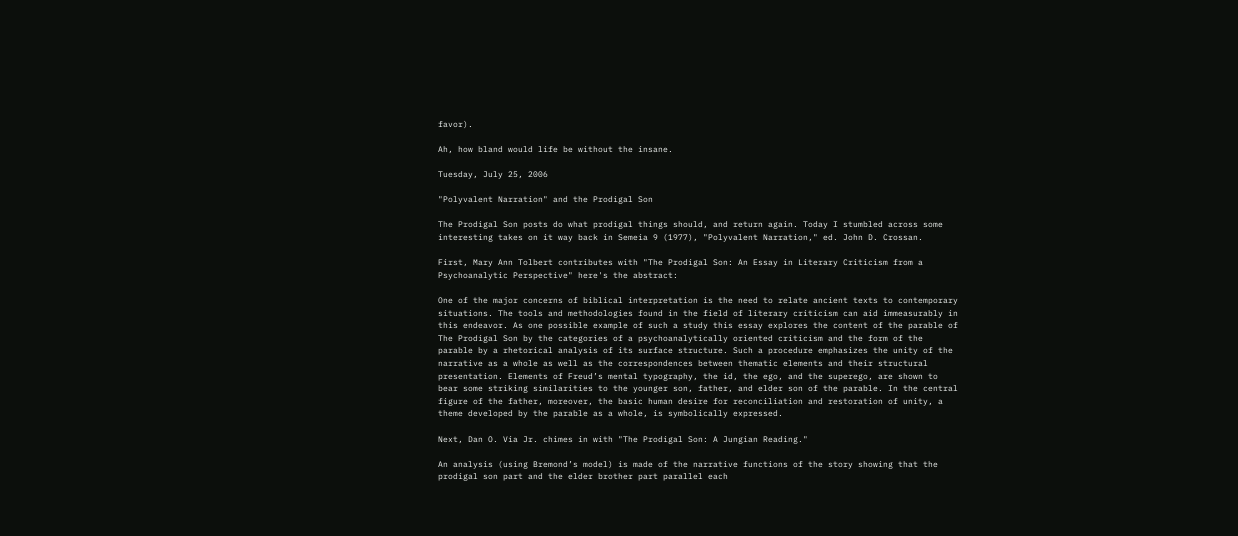favor).

Ah, how bland would life be without the insane.

Tuesday, July 25, 2006

"Polyvalent Narration" and the Prodigal Son

The Prodigal Son posts do what prodigal things should, and return again. Today I stumbled across some interesting takes on it way back in Semeia 9 (1977), "Polyvalent Narration," ed. John D. Crossan.

First, Mary Ann Tolbert contributes with "The Prodigal Son: An Essay in Literary Criticism from a Psychoanalytic Perspective" here's the abstract:

One of the major concerns of biblical interpretation is the need to relate ancient texts to contemporary situations. The tools and methodologies found in the field of literary criticism can aid immeasurably in this endeavor. As one possible example of such a study this essay explores the content of the parable of The Prodigal Son by the categories of a psychoanalytically oriented criticism and the form of the parable by a rhetorical analysis of its surface structure. Such a procedure emphasizes the unity of the narrative as a whole as well as the correspondences between thematic elements and their structural presentation. Elements of Freud’s mental typography, the id, the ego, and the superego, are shown to bear some striking similarities to the younger son, father, and elder son of the parable. In the central figure of the father, moreover, the basic human desire for reconciliation and restoration of unity, a theme developed by the parable as a whole, is symbolically expressed.

Next, Dan O. Via Jr. chimes in with "The Prodigal Son: A Jungian Reading."

An analysis (using Bremond’s model) is made of the narrative functions of the story showing that the prodigal son part and the elder brother part parallel each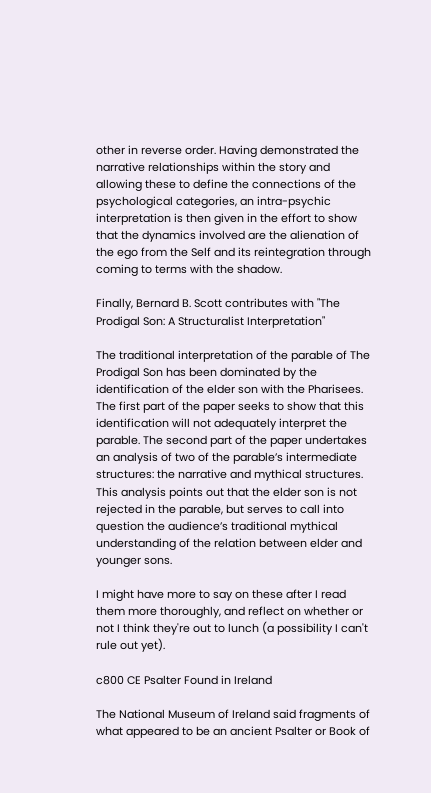other in reverse order. Having demonstrated the narrative relationships within the story and allowing these to define the connections of the psychological categories, an intra-psychic interpretation is then given in the effort to show that the dynamics involved are the alienation of the ego from the Self and its reintegration through coming to terms with the shadow.

Finally, Bernard B. Scott contributes with "The Prodigal Son: A Structuralist Interpretation"

The traditional interpretation of the parable of The Prodigal Son has been dominated by the identification of the elder son with the Pharisees. The first part of the paper seeks to show that this identification will not adequately interpret the parable. The second part of the paper undertakes an analysis of two of the parable’s intermediate structures: the narrative and mythical structures. This analysis points out that the elder son is not rejected in the parable, but serves to call into question the audience’s traditional mythical understanding of the relation between elder and younger sons.

I might have more to say on these after I read them more thoroughly, and reflect on whether or not I think they're out to lunch (a possibility I can't rule out yet).

c800 CE Psalter Found in Ireland

The National Museum of Ireland said fragments of what appeared to be an ancient Psalter or Book of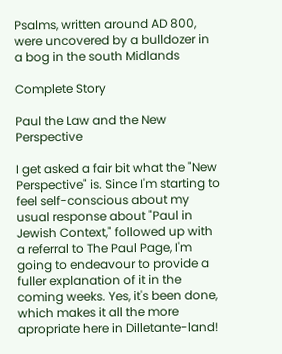Psalms, written around AD 800, were uncovered by a bulldozer in a bog in the south Midlands

Complete Story

Paul the Law and the New Perspective

I get asked a fair bit what the "New Perspective" is. Since I'm starting to feel self-conscious about my usual response about "Paul in Jewish Context," followed up with a referral to The Paul Page, I'm going to endeavour to provide a fuller explanation of it in the coming weeks. Yes, it's been done, which makes it all the more apropriate here in Dilletante-land!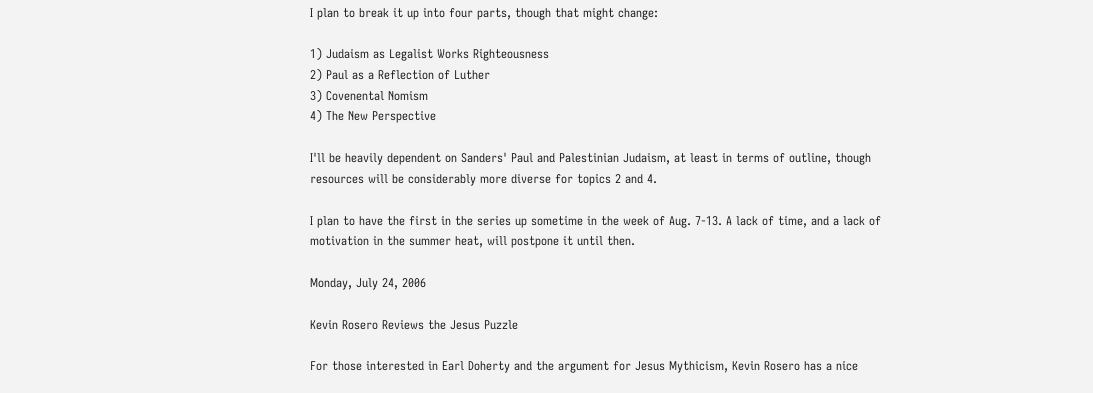I plan to break it up into four parts, though that might change:

1) Judaism as Legalist Works Righteousness
2) Paul as a Reflection of Luther
3) Covenental Nomism
4) The New Perspective

I'll be heavily dependent on Sanders' Paul and Palestinian Judaism, at least in terms of outline, though resources will be considerably more diverse for topics 2 and 4.

I plan to have the first in the series up sometime in the week of Aug. 7-13. A lack of time, and a lack of motivation in the summer heat, will postpone it until then.

Monday, July 24, 2006

Kevin Rosero Reviews the Jesus Puzzle

For those interested in Earl Doherty and the argument for Jesus Mythicism, Kevin Rosero has a nice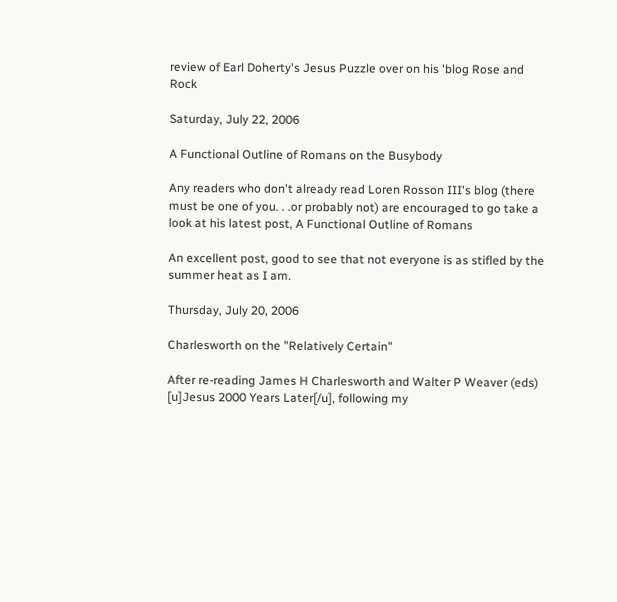review of Earl Doherty's Jesus Puzzle over on his 'blog Rose and Rock

Saturday, July 22, 2006

A Functional Outline of Romans on the Busybody

Any readers who don't already read Loren Rosson III's blog (there must be one of you. . .or probably not) are encouraged to go take a look at his latest post, A Functional Outline of Romans

An excellent post, good to see that not everyone is as stifled by the summer heat as I am.

Thursday, July 20, 2006

Charlesworth on the "Relatively Certain"

After re-reading James H Charlesworth and Walter P Weaver (eds) [u]Jesus 2000 Years Later[/u], following my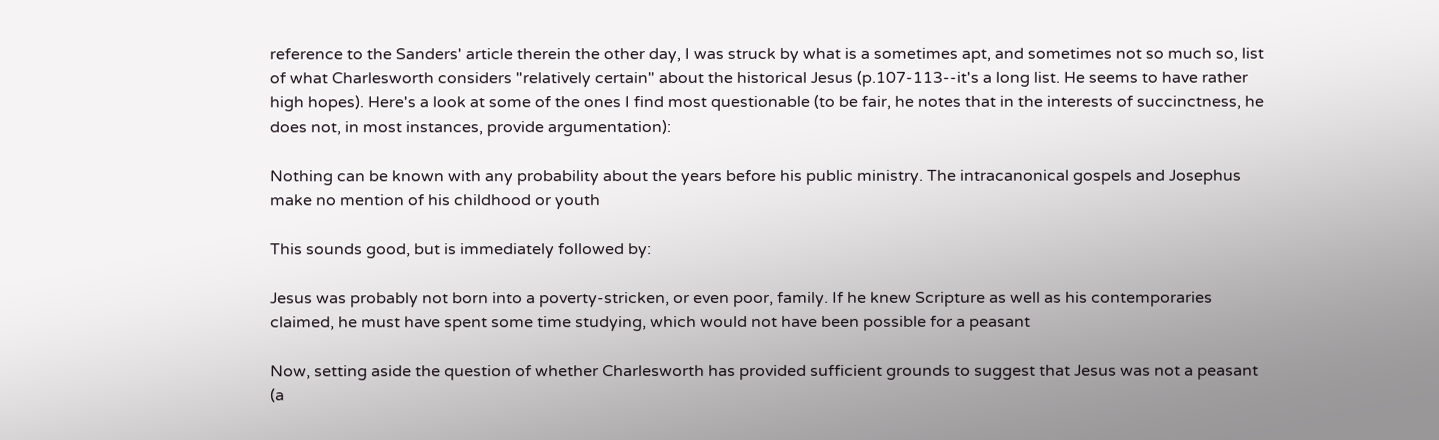reference to the Sanders' article therein the other day, I was struck by what is a sometimes apt, and sometimes not so much so, list of what Charlesworth considers "relatively certain" about the historical Jesus (p.107-113--it's a long list. He seems to have rather high hopes). Here's a look at some of the ones I find most questionable (to be fair, he notes that in the interests of succinctness, he does not, in most instances, provide argumentation):

Nothing can be known with any probability about the years before his public ministry. The intracanonical gospels and Josephus make no mention of his childhood or youth

This sounds good, but is immediately followed by:

Jesus was probably not born into a poverty-stricken, or even poor, family. If he knew Scripture as well as his contemporaries claimed, he must have spent some time studying, which would not have been possible for a peasant

Now, setting aside the question of whether Charlesworth has provided sufficient grounds to suggest that Jesus was not a peasant (a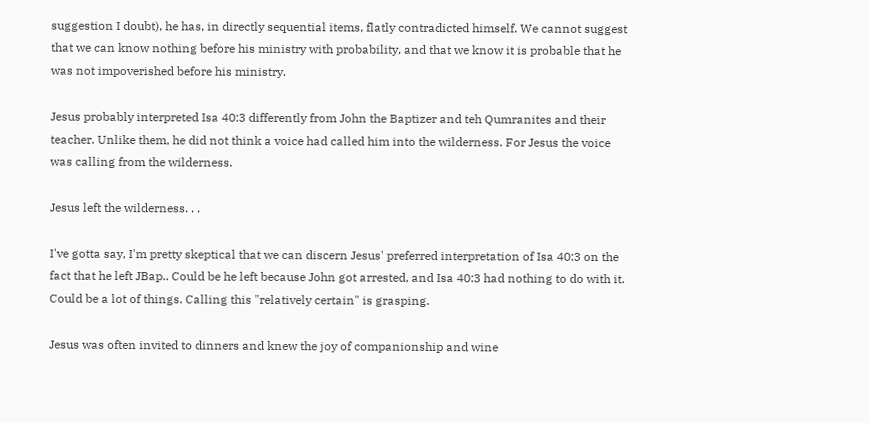suggestion I doubt), he has, in directly sequential items, flatly contradicted himself. We cannot suggest that we can know nothing before his ministry with probability, and that we know it is probable that he was not impoverished before his ministry.

Jesus probably interpreted Isa 40:3 differently from John the Baptizer and teh Qumranites and their teacher. Unlike them, he did not think a voice had called him into the wilderness. For Jesus the voice was calling from the wilderness.

Jesus left the wilderness. . .

I've gotta say, I'm pretty skeptical that we can discern Jesus' preferred interpretation of Isa 40:3 on the fact that he left JBap.. Could be he left because John got arrested, and Isa 40:3 had nothing to do with it. Could be a lot of things. Calling this "relatively certain" is grasping.

Jesus was often invited to dinners and knew the joy of companionship and wine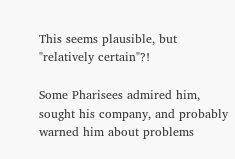This seems plausible, but "relatively certain"?!

Some Pharisees admired him, sought his company, and probably warned him about problems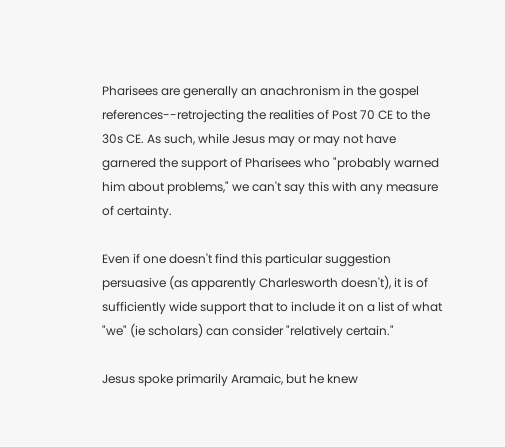Pharisees are generally an anachronism in the gospel references--retrojecting the realities of Post 70 CE to the 30s CE. As such, while Jesus may or may not have garnered the support of Pharisees who "probably warned him about problems," we can't say this with any measure of certainty.

Even if one doesn't find this particular suggestion persuasive (as apparently Charlesworth doesn't), it is of sufficiently wide support that to include it on a list of what "we" (ie scholars) can consider "relatively certain."

Jesus spoke primarily Aramaic, but he knew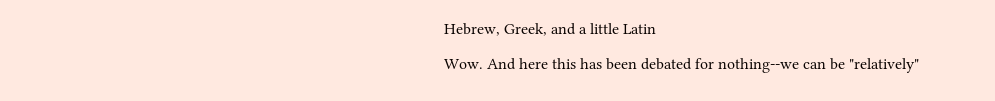Hebrew, Greek, and a little Latin

Wow. And here this has been debated for nothing--we can be "relatively"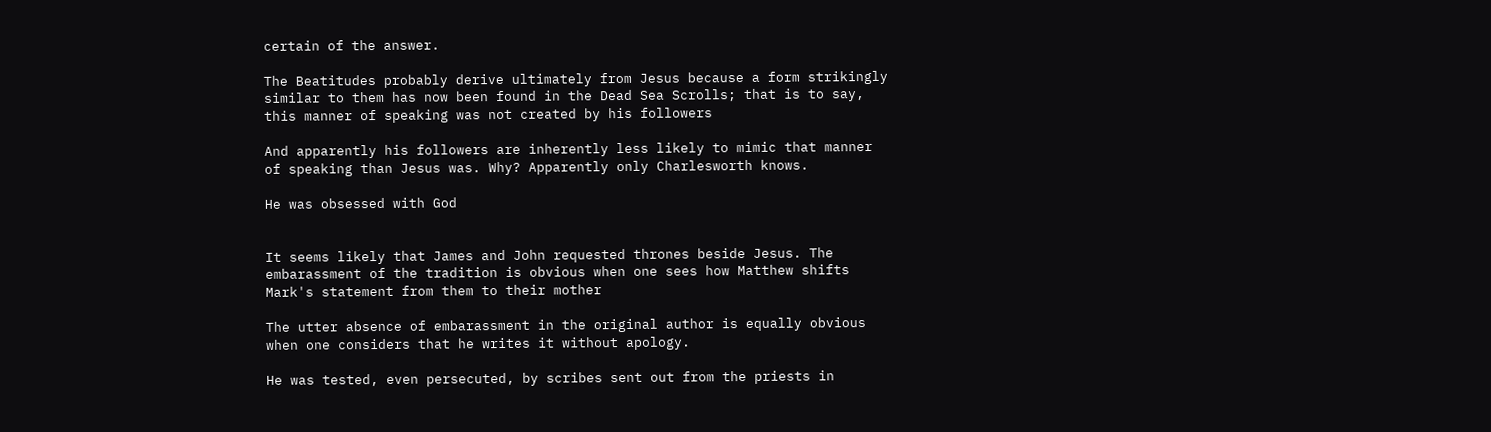certain of the answer.

The Beatitudes probably derive ultimately from Jesus because a form strikingly similar to them has now been found in the Dead Sea Scrolls; that is to say, this manner of speaking was not created by his followers

And apparently his followers are inherently less likely to mimic that manner of speaking than Jesus was. Why? Apparently only Charlesworth knows.

He was obsessed with God


It seems likely that James and John requested thrones beside Jesus. The embarassment of the tradition is obvious when one sees how Matthew shifts Mark's statement from them to their mother

The utter absence of embarassment in the original author is equally obvious when one considers that he writes it without apology.

He was tested, even persecuted, by scribes sent out from the priests in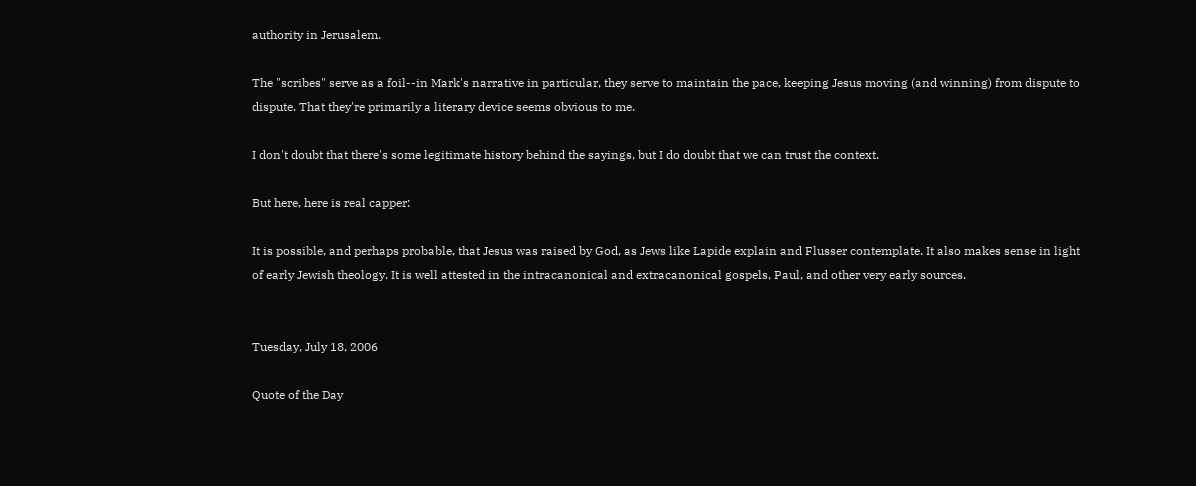authority in Jerusalem.

The "scribes" serve as a foil--in Mark's narrative in particular, they serve to maintain the pace, keeping Jesus moving (and winning) from dispute to dispute. That they're primarily a literary device seems obvious to me.

I don't doubt that there's some legitimate history behind the sayings, but I do doubt that we can trust the context.

But here, here is real capper:

It is possible, and perhaps probable, that Jesus was raised by God, as Jews like Lapide explain and Flusser contemplate. It also makes sense in light of early Jewish theology. It is well attested in the intracanonical and extracanonical gospels, Paul, and other very early sources.


Tuesday, July 18, 2006

Quote of the Day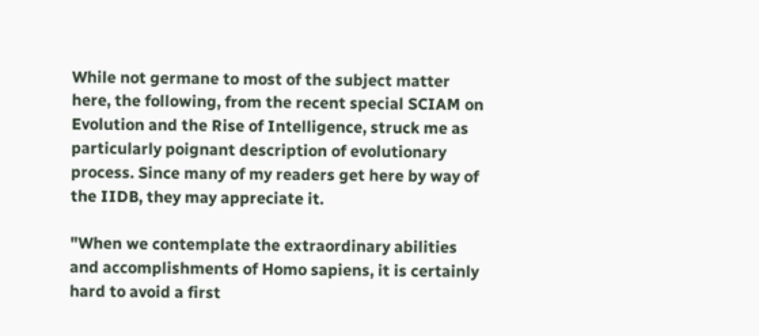While not germane to most of the subject matter here, the following, from the recent special SCIAM on Evolution and the Rise of Intelligence, struck me as particularly poignant description of evolutionary process. Since many of my readers get here by way of the IIDB, they may appreciate it.

"When we contemplate the extraordinary abilities and accomplishments of Homo sapiens, it is certainly hard to avoid a first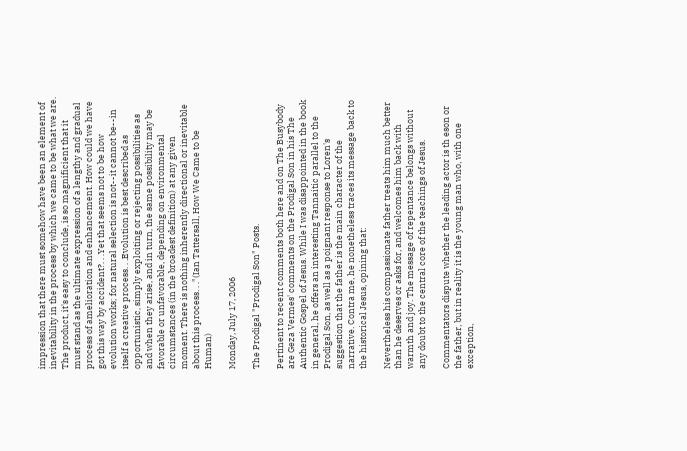impression that there must somehow have been an element of inevitability in the process by which we came to be what we are. The product, it's easy to conclude, is so magnificient that it must stand as the ultimate expression of a lengthy and gradual process of amelioration and enhancement. How could we have got this way by accident?. . .Yet that seems not to be how evolution works; for natural selection is not--it cannot be--in itself a creative process. . .Evolution is best described as opportunistic, simply exploiting or rejecting possibilities as and when they arise, and in turn, the same possibility may be favorable or unfavorable, depending on environmental circumstances (in the broadest definition) at any given moment. There is nothing inherently directional or inevitable about this process. . ."(Ian Tattersall, How We Came to be Human)

Monday, July 17, 2006

The Prodigal "Prodigal Son" Posts.

Pertinent to recent comments both here and on The Busybody are Geza Vermes' comments on the Prodigal Son in his The Authentic Gospel of Jesus. While I was disappointed in the book in general, he offers an interesting Tannaitic parallel to the Prodigal Son, as well as a poignant response to Loren's suggestion that the father is the main character of the narrative. Contra me, he nonetheless traces its message back to the historical Jesus, opining that:

Nevertheless his compassionate father treats him much better than he deserves or asks for, and welcomes him back with warmth and joy. The message of repentance belongs without any doubt to the central core of the teachings of Jesus.

Commentators dispute whether the leading actor is th eson or the father, but in reality it is the young man who, with one exception,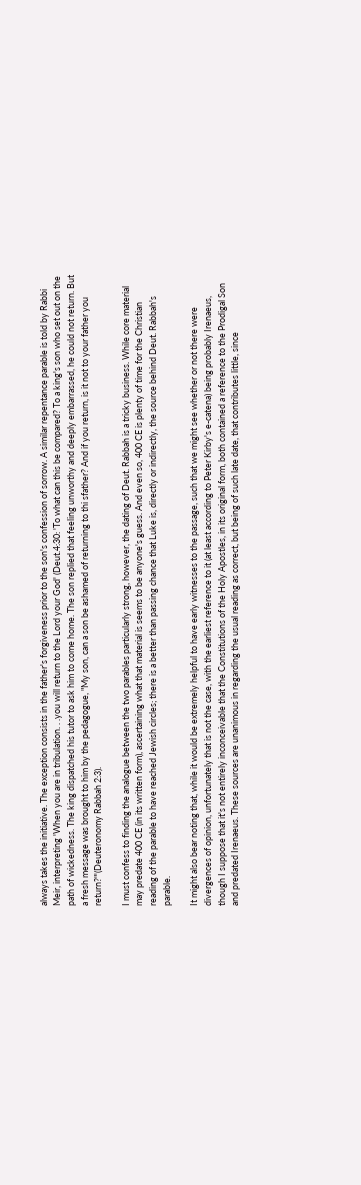always takes the initiative. The exception consists in the father's forgiveness prior to the son's confession of sorrow. A similar repentance parable is told by Rabbi Meir, interpreting 'When you are in tribulation. . .you will return to the Lord your God' (Deut.4:30: 'To what can this be compared? To a king's son who set out on the path of wickedness. The king dispatched his tutor to ask him to come home. The son replied that feeling unworthy and deeply embarrassed, he could not return. But a fresh message was brought to him by the pedagogue, "My son, can a son be ashamed of returning to thi sfather? And if you return, is it not to your father you return?"'(Deuteronomy Rabbah 2:3).

I must confess to finding the analogue between the two parables particularly strong, however, the dating of Deut. Rabbah is a tricky business. While core material may predate 400 CE (in its written form), ascertaining what that material is seems to be anyone's guess. And even so, 400 CE is plenty of time for the Christian reading of the parable to have reached Jewish circles; there is a better than passing chance that Luke is, directly or indirectly, the source behind Deut. Rabbah's parable.

It might also bear noting that, while it would be extremely helpful to have early witnesses to the passage, such that we might see whether or not there were divergences of opinion, unfortunately that is not the case, with the earliest reference to it (at least according to Peter Kirby's e-catena) being probably Irenaeus, though I suppose that it's not entirely inconceivable that the Constitutions of the Holy Apostles, in its original form, both contained a reference to the Prodigal Son and predated Irenaeus. These sources are unanimous in regarding the usual reading as correct, but being of such late date, that contributes little, since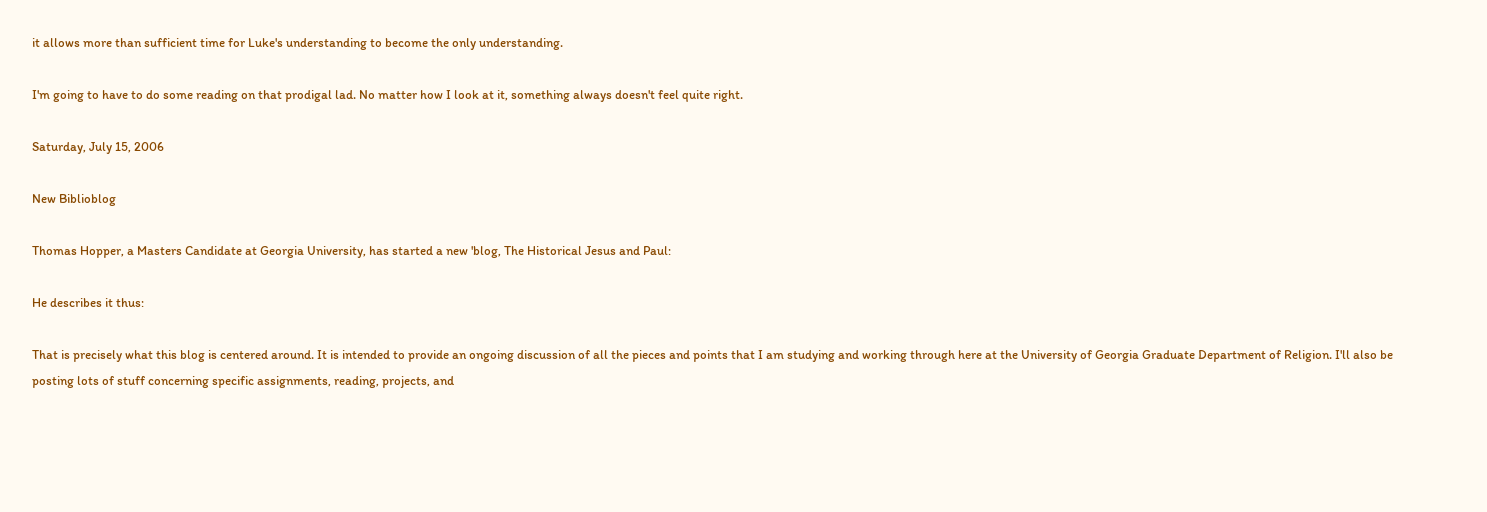it allows more than sufficient time for Luke's understanding to become the only understanding.

I'm going to have to do some reading on that prodigal lad. No matter how I look at it, something always doesn't feel quite right.

Saturday, July 15, 2006

New Biblioblog

Thomas Hopper, a Masters Candidate at Georgia University, has started a new 'blog, The Historical Jesus and Paul:

He describes it thus:

That is precisely what this blog is centered around. It is intended to provide an ongoing discussion of all the pieces and points that I am studying and working through here at the University of Georgia Graduate Department of Religion. I'll also be posting lots of stuff concerning specific assignments, reading, projects, and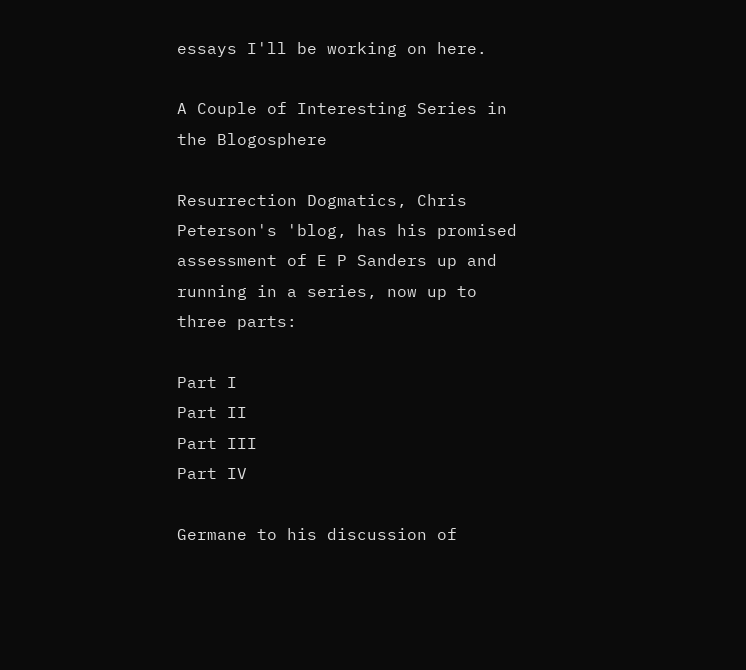essays I'll be working on here.

A Couple of Interesting Series in the Blogosphere

Resurrection Dogmatics, Chris Peterson's 'blog, has his promised assessment of E P Sanders up and running in a series, now up to three parts:

Part I
Part II
Part III
Part IV

Germane to his discussion of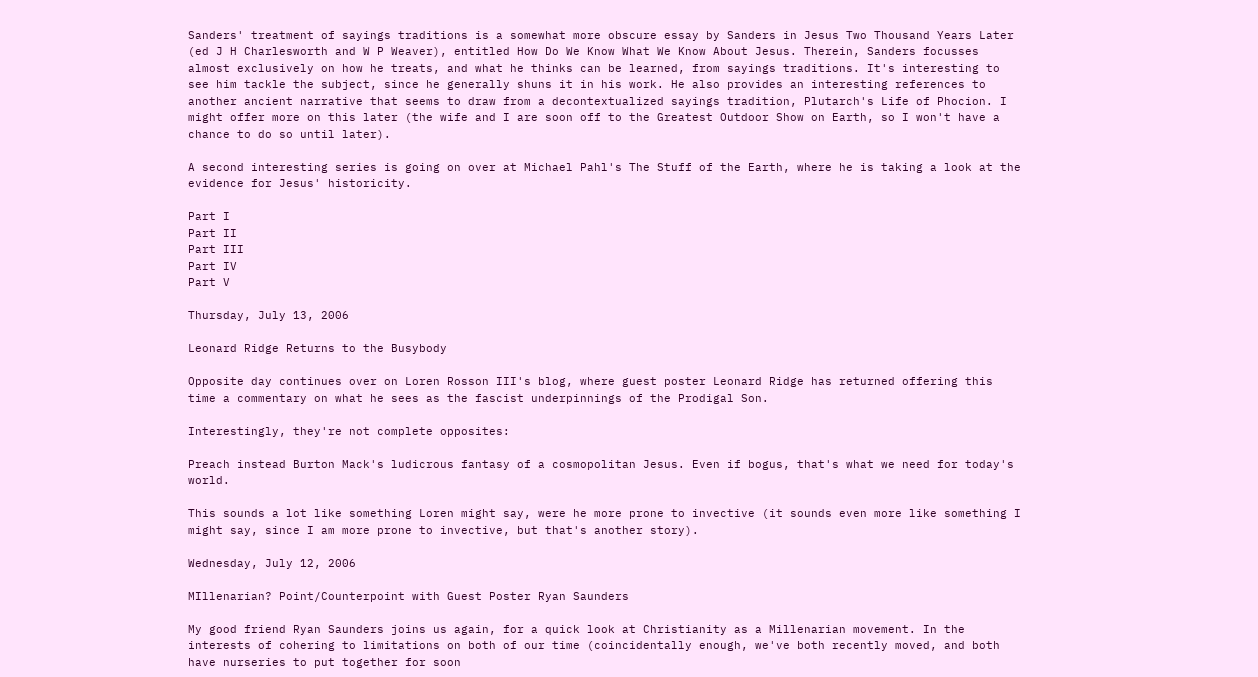Sanders' treatment of sayings traditions is a somewhat more obscure essay by Sanders in Jesus Two Thousand Years Later (ed J H Charlesworth and W P Weaver), entitled How Do We Know What We Know About Jesus. Therein, Sanders focusses almost exclusively on how he treats, and what he thinks can be learned, from sayings traditions. It's interesting to see him tackle the subject, since he generally shuns it in his work. He also provides an interesting references to another ancient narrative that seems to draw from a decontextualized sayings tradition, Plutarch's Life of Phocion. I might offer more on this later (the wife and I are soon off to the Greatest Outdoor Show on Earth, so I won't have a chance to do so until later).

A second interesting series is going on over at Michael Pahl's The Stuff of the Earth, where he is taking a look at the evidence for Jesus' historicity.

Part I
Part II
Part III
Part IV
Part V

Thursday, July 13, 2006

Leonard Ridge Returns to the Busybody

Opposite day continues over on Loren Rosson III's blog, where guest poster Leonard Ridge has returned offering this time a commentary on what he sees as the fascist underpinnings of the Prodigal Son.

Interestingly, they're not complete opposites:

Preach instead Burton Mack's ludicrous fantasy of a cosmopolitan Jesus. Even if bogus, that's what we need for today's world.

This sounds a lot like something Loren might say, were he more prone to invective (it sounds even more like something I might say, since I am more prone to invective, but that's another story).

Wednesday, July 12, 2006

MIllenarian? Point/Counterpoint with Guest Poster Ryan Saunders

My good friend Ryan Saunders joins us again, for a quick look at Christianity as a Millenarian movement. In the interests of cohering to limitations on both of our time (coincidentally enough, we've both recently moved, and both have nurseries to put together for soon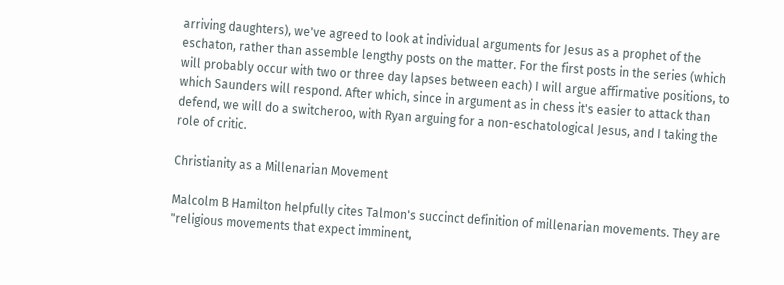arriving daughters), we've agreed to look at individual arguments for Jesus as a prophet of the eschaton, rather than assemble lengthy posts on the matter. For the first posts in the series (which will probably occur with two or three day lapses between each) I will argue affirmative positions, to which Saunders will respond. After which, since in argument as in chess it's easier to attack than defend, we will do a switcheroo, with Ryan arguing for a non-eschatological Jesus, and I taking the role of critic.

Christianity as a Millenarian Movement

Malcolm B Hamilton helpfully cites Talmon's succinct definition of millenarian movements. They are "religious movements that expect imminent,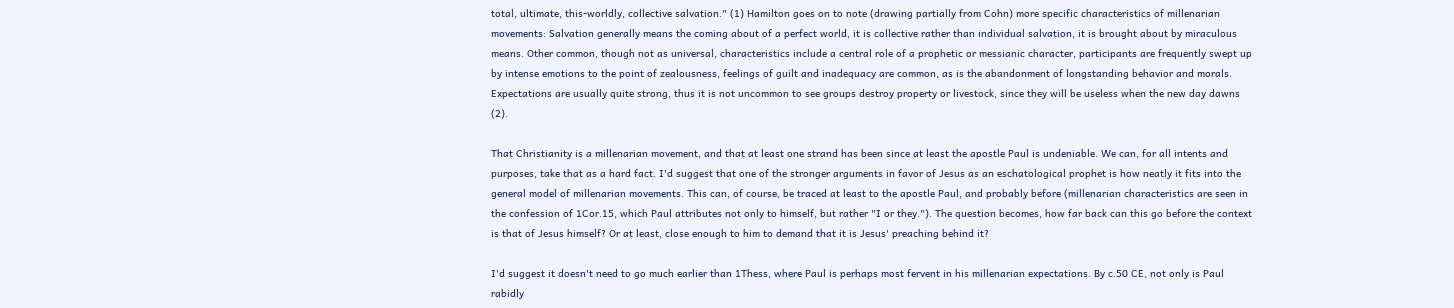total, ultimate, this-worldly, collective salvation." (1) Hamilton goes on to note (drawing partially from Cohn) more specific characteristics of millenarian movements: Salvation generally means the coming about of a perfect world, it is collective rather than individual salvation, it is brought about by miraculous means. Other common, though not as universal, characteristics include a central role of a prophetic or messianic character, participants are frequently swept up by intense emotions to the point of zealousness, feelings of guilt and inadequacy are common, as is the abandonment of longstanding behavior and morals. Expectations are usually quite strong, thus it is not uncommon to see groups destroy property or livestock, since they will be useless when the new day dawns (2).

That Christianity is a millenarian movement, and that at least one strand has been since at least the apostle Paul is undeniable. We can, for all intents and purposes, take that as a hard fact. I'd suggest that one of the stronger arguments in favor of Jesus as an eschatological prophet is how neatly it fits into the general model of millenarian movements. This can, of course, be traced at least to the apostle Paul, and probably before (millenarian characteristics are seen in the confession of 1Cor.15, which Paul attributes not only to himself, but rather "I or they."). The question becomes, how far back can this go before the context is that of Jesus himself? Or at least, close enough to him to demand that it is Jesus' preaching behind it?

I'd suggest it doesn't need to go much earlier than 1Thess, where Paul is perhaps most fervent in his millenarian expectations. By c.50 CE, not only is Paul rabidly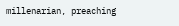millenarian, preaching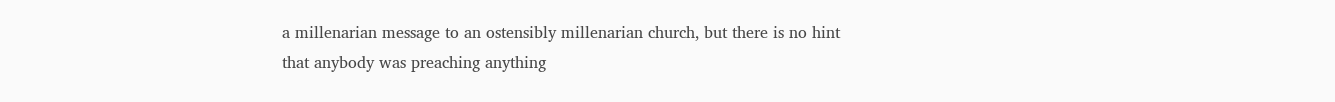a millenarian message to an ostensibly millenarian church, but there is no hint that anybody was preaching anything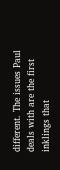different. The issues Paul deals with are the first inklings that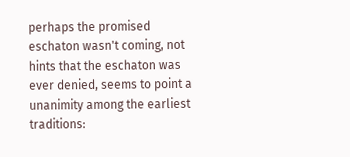perhaps the promised eschaton wasn't coming, not hints that the eschaton was ever denied, seems to point a unanimity among the earliest traditions: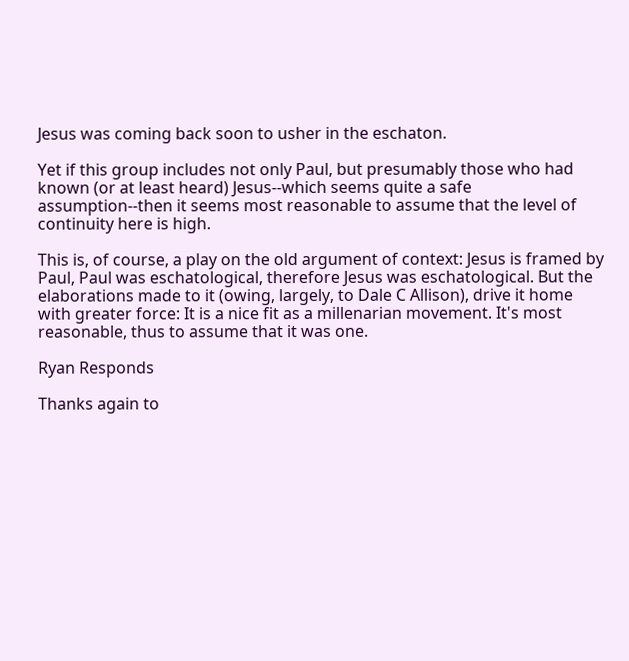Jesus was coming back soon to usher in the eschaton.

Yet if this group includes not only Paul, but presumably those who had known (or at least heard) Jesus--which seems quite a safe assumption--then it seems most reasonable to assume that the level of continuity here is high.

This is, of course, a play on the old argument of context: Jesus is framed by Paul, Paul was eschatological, therefore Jesus was eschatological. But the elaborations made to it (owing, largely, to Dale C Allison), drive it home with greater force: It is a nice fit as a millenarian movement. It's most reasonable, thus to assume that it was one.

Ryan Responds

Thanks again to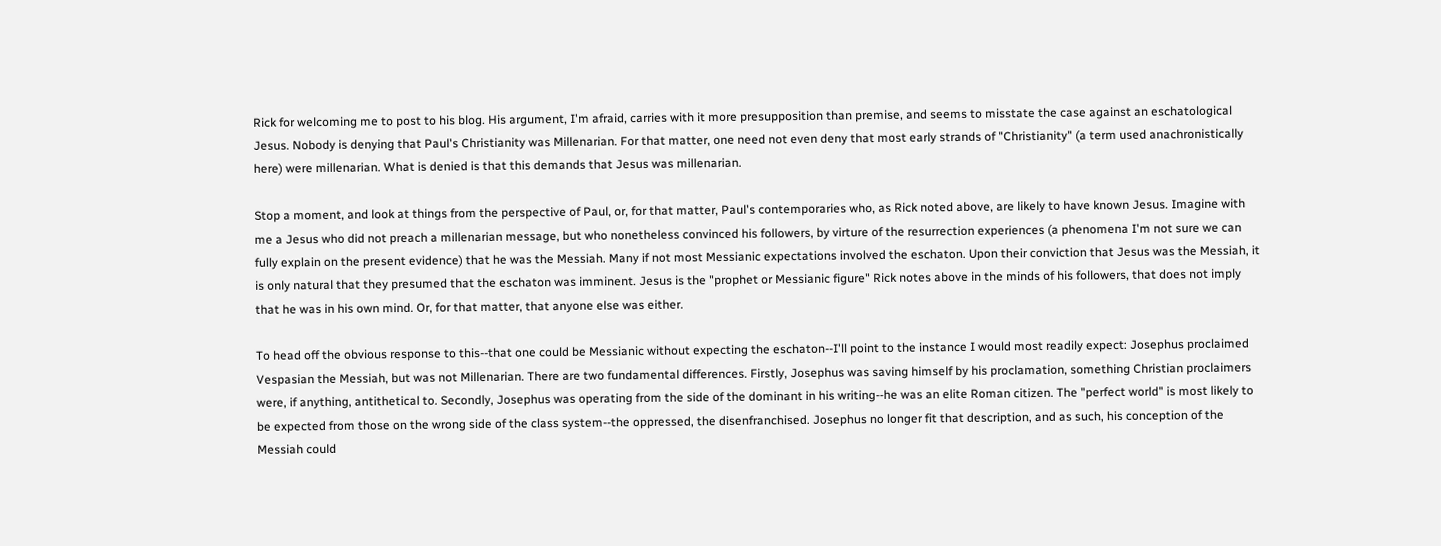Rick for welcoming me to post to his blog. His argument, I'm afraid, carries with it more presupposition than premise, and seems to misstate the case against an eschatological Jesus. Nobody is denying that Paul's Christianity was Millenarian. For that matter, one need not even deny that most early strands of "Christianity" (a term used anachronistically here) were millenarian. What is denied is that this demands that Jesus was millenarian.

Stop a moment, and look at things from the perspective of Paul, or, for that matter, Paul's contemporaries who, as Rick noted above, are likely to have known Jesus. Imagine with me a Jesus who did not preach a millenarian message, but who nonetheless convinced his followers, by virture of the resurrection experiences (a phenomena I'm not sure we can fully explain on the present evidence) that he was the Messiah. Many if not most Messianic expectations involved the eschaton. Upon their conviction that Jesus was the Messiah, it is only natural that they presumed that the eschaton was imminent. Jesus is the "prophet or Messianic figure" Rick notes above in the minds of his followers, that does not imply that he was in his own mind. Or, for that matter, that anyone else was either.

To head off the obvious response to this--that one could be Messianic without expecting the eschaton--I'll point to the instance I would most readily expect: Josephus proclaimed Vespasian the Messiah, but was not Millenarian. There are two fundamental differences. Firstly, Josephus was saving himself by his proclamation, something Christian proclaimers were, if anything, antithetical to. Secondly, Josephus was operating from the side of the dominant in his writing--he was an elite Roman citizen. The "perfect world" is most likely to be expected from those on the wrong side of the class system--the oppressed, the disenfranchised. Josephus no longer fit that description, and as such, his conception of the Messiah could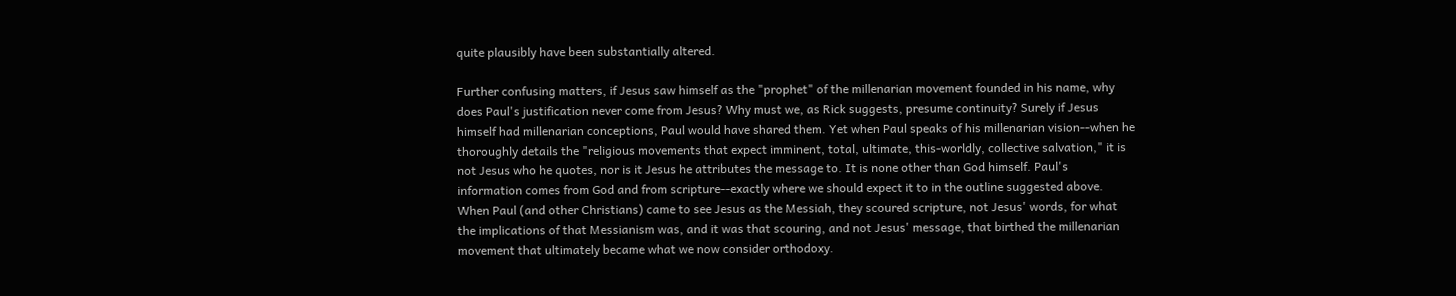quite plausibly have been substantially altered.

Further confusing matters, if Jesus saw himself as the "prophet" of the millenarian movement founded in his name, why does Paul's justification never come from Jesus? Why must we, as Rick suggests, presume continuity? Surely if Jesus himself had millenarian conceptions, Paul would have shared them. Yet when Paul speaks of his millenarian vision--when he thoroughly details the "religious movements that expect imminent, total, ultimate, this-worldly, collective salvation," it is not Jesus who he quotes, nor is it Jesus he attributes the message to. It is none other than God himself. Paul's information comes from God and from scripture--exactly where we should expect it to in the outline suggested above. When Paul (and other Christians) came to see Jesus as the Messiah, they scoured scripture, not Jesus' words, for what the implications of that Messianism was, and it was that scouring, and not Jesus' message, that birthed the millenarian movement that ultimately became what we now consider orthodoxy.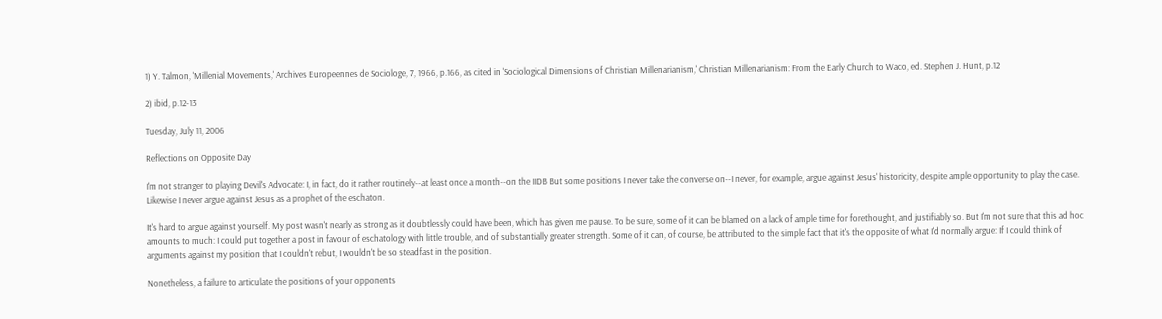1) Y. Talmon, 'Millenial Movements,' Archives Europeennes de Sociologe, 7, 1966, p.166, as cited in 'Sociological Dimensions of Christian Millenarianism,' Christian Millenarianism: From the Early Church to Waco, ed. Stephen J. Hunt, p.12

2) ibid, p.12-13

Tuesday, July 11, 2006

Reflections on Opposite Day

I'm not stranger to playing Devil's Advocate: I, in fact, do it rather routinely--at least once a month--on the IIDB But some positions I never take the converse on--I never, for example, argue against Jesus' historicity, despite ample opportunity to play the case. Likewise I never argue against Jesus as a prophet of the eschaton.

It's hard to argue against yourself. My post wasn't nearly as strong as it doubtlessly could have been, which has given me pause. To be sure, some of it can be blamed on a lack of ample time for forethought, and justifiably so. But I'm not sure that this ad hoc amounts to much: I could put together a post in favour of eschatology with little trouble, and of substantially greater strength. Some of it can, of course, be attributed to the simple fact that it's the opposite of what I'd normally argue: If I could think of arguments against my position that I couldn't rebut, I wouldn't be so steadfast in the position.

Nonetheless, a failure to articulate the positions of your opponents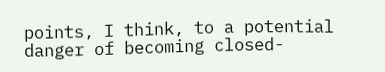points, I think, to a potential danger of becoming closed-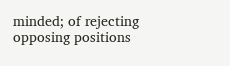minded; of rejecting opposing positions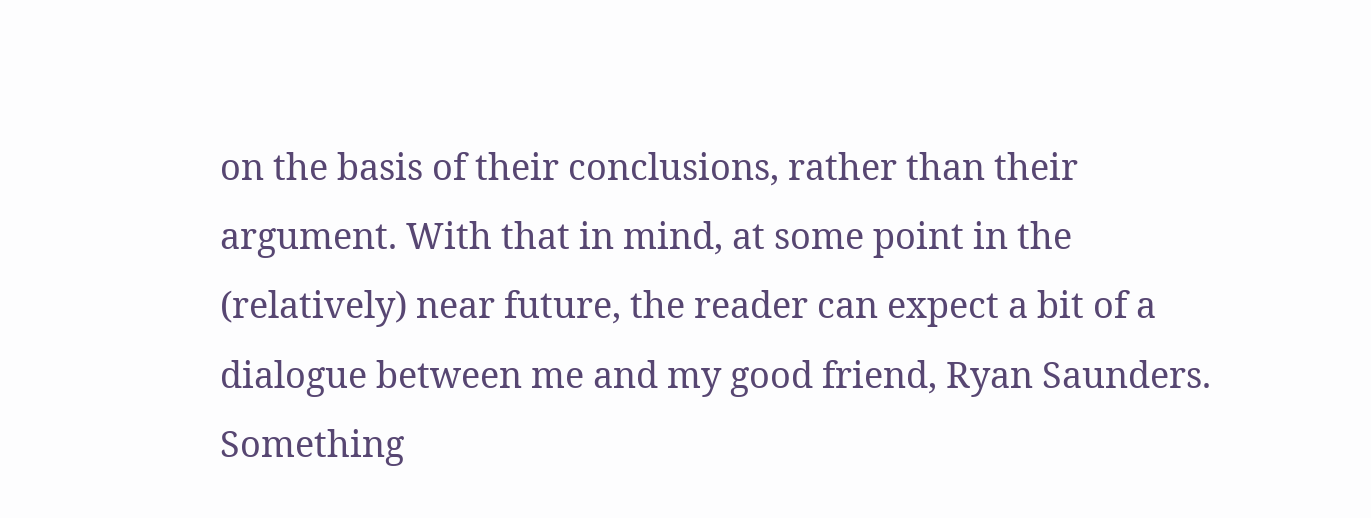on the basis of their conclusions, rather than their argument. With that in mind, at some point in the (relatively) near future, the reader can expect a bit of a dialogue between me and my good friend, Ryan Saunders. Something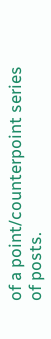of a point/counterpoint series of posts.